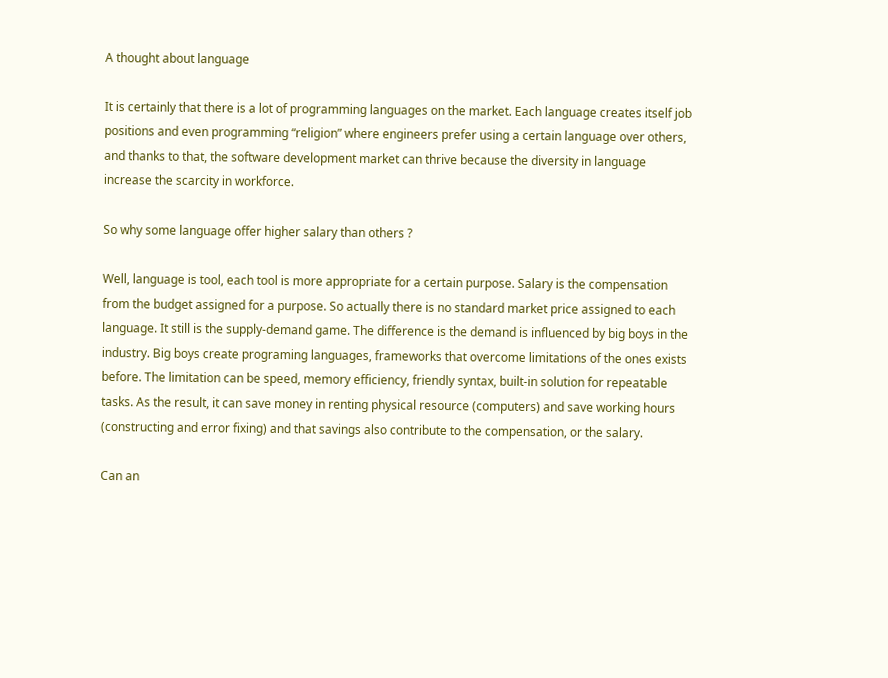A thought about language

It is certainly that there is a lot of programming languages on the market. Each language creates itself job positions and even programming “religion” where engineers prefer using a certain language over others, and thanks to that, the software development market can thrive because the diversity in language increase the scarcity in workforce.

So why some language offer higher salary than others ?

Well, language is tool, each tool is more appropriate for a certain purpose. Salary is the compensation from the budget assigned for a purpose. So actually there is no standard market price assigned to each language. It still is the supply-demand game. The difference is the demand is influenced by big boys in the industry. Big boys create programing languages, frameworks that overcome limitations of the ones exists before. The limitation can be speed, memory efficiency, friendly syntax, built-in solution for repeatable tasks. As the result, it can save money in renting physical resource (computers) and save working hours (constructing and error fixing) and that savings also contribute to the compensation, or the salary.

Can an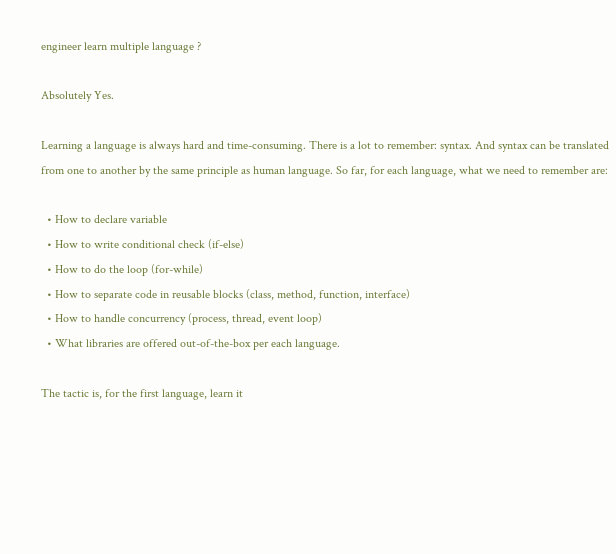engineer learn multiple language ?

Absolutely Yes.

Learning a language is always hard and time-consuming. There is a lot to remember: syntax. And syntax can be translated from one to another by the same principle as human language. So far, for each language, what we need to remember are:

  • How to declare variable
  • How to write conditional check (if-else)
  • How to do the loop (for-while)
  • How to separate code in reusable blocks (class, method, function, interface)
  • How to handle concurrency (process, thread, event loop)
  • What libraries are offered out-of-the-box per each language.

The tactic is, for the first language, learn it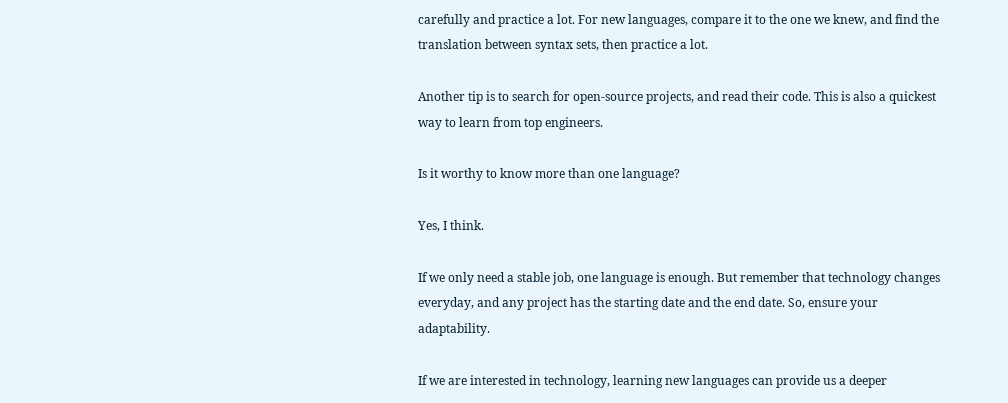carefully and practice a lot. For new languages, compare it to the one we knew, and find the translation between syntax sets, then practice a lot.

Another tip is to search for open-source projects, and read their code. This is also a quickest way to learn from top engineers.

Is it worthy to know more than one language?

Yes, I think.

If we only need a stable job, one language is enough. But remember that technology changes everyday, and any project has the starting date and the end date. So, ensure your adaptability.

If we are interested in technology, learning new languages can provide us a deeper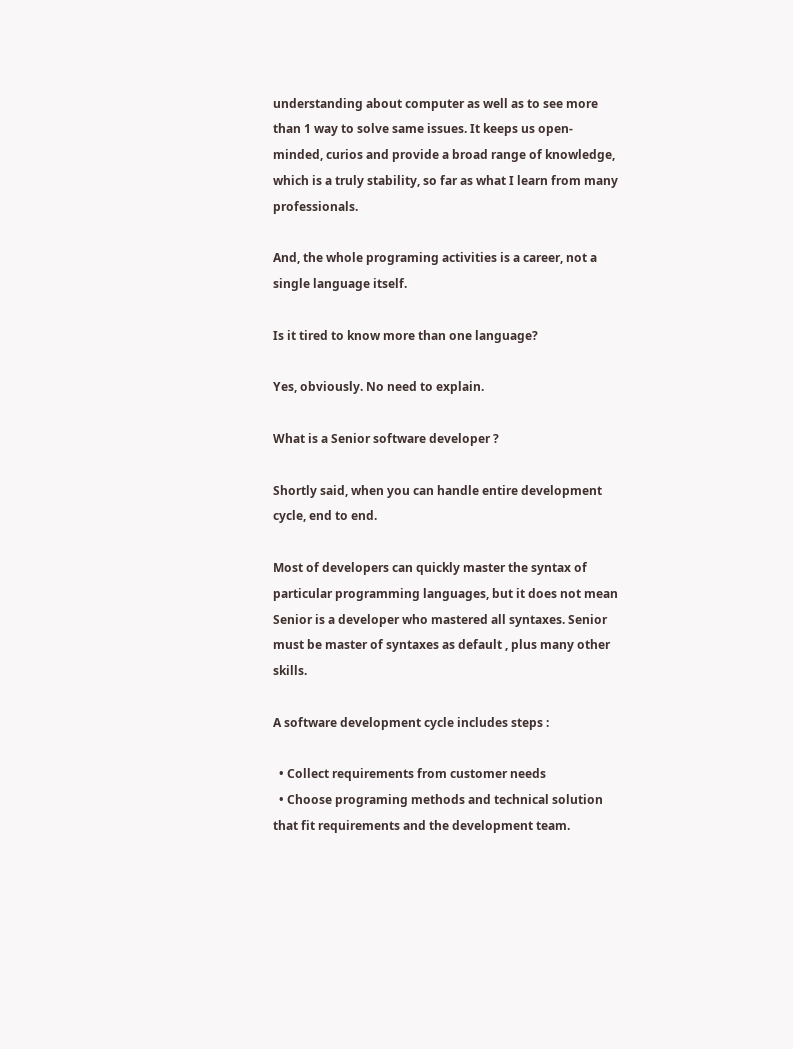understanding about computer as well as to see more than 1 way to solve same issues. It keeps us open-minded, curios and provide a broad range of knowledge, which is a truly stability, so far as what I learn from many professionals.

And, the whole programing activities is a career, not a single language itself.

Is it tired to know more than one language?

Yes, obviously. No need to explain.

What is a Senior software developer ?

Shortly said, when you can handle entire development cycle, end to end.

Most of developers can quickly master the syntax of particular programming languages, but it does not mean Senior is a developer who mastered all syntaxes. Senior must be master of syntaxes as default , plus many other skills.

A software development cycle includes steps :

  • Collect requirements from customer needs
  • Choose programing methods and technical solution that fit requirements and the development team.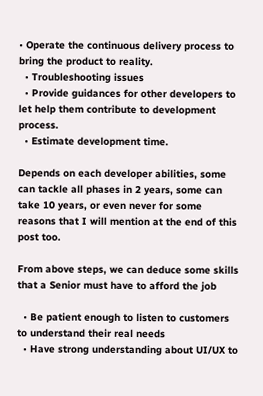• Operate the continuous delivery process to bring the product to reality.
  • Troubleshooting issues
  • Provide guidances for other developers to let help them contribute to development process.
  • Estimate development time.

Depends on each developer abilities, some can tackle all phases in 2 years, some can take 10 years, or even never for some reasons that I will mention at the end of this post too.

From above steps, we can deduce some skills that a Senior must have to afford the job

  • Be patient enough to listen to customers to understand their real needs
  • Have strong understanding about UI/UX to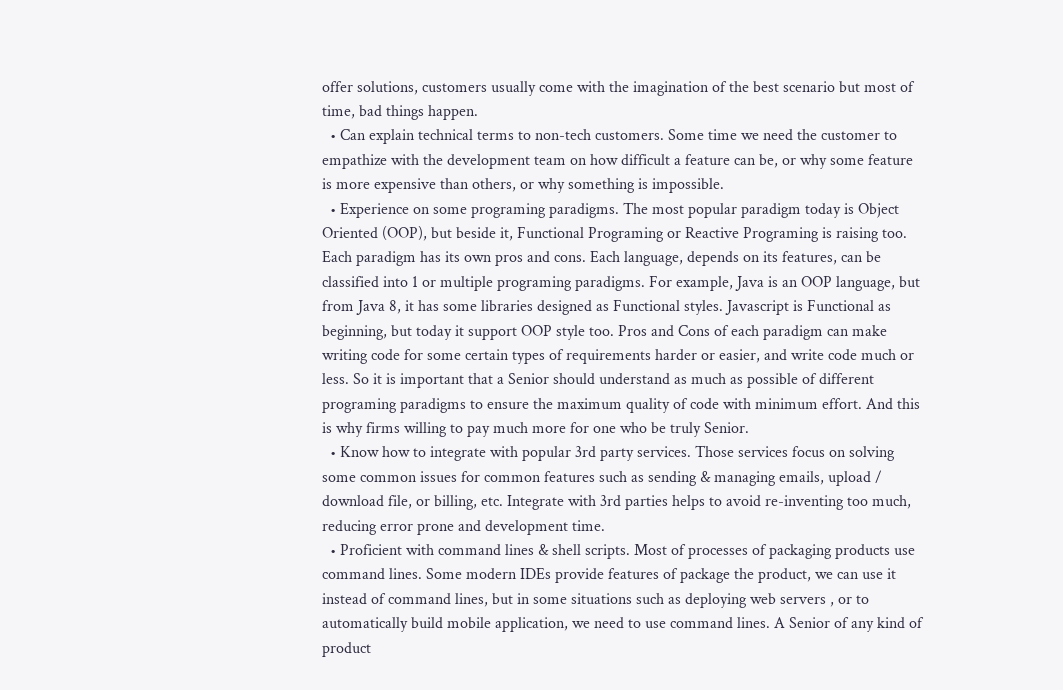offer solutions, customers usually come with the imagination of the best scenario but most of time, bad things happen.
  • Can explain technical terms to non-tech customers. Some time we need the customer to empathize with the development team on how difficult a feature can be, or why some feature is more expensive than others, or why something is impossible.
  • Experience on some programing paradigms. The most popular paradigm today is Object Oriented (OOP), but beside it, Functional Programing or Reactive Programing is raising too. Each paradigm has its own pros and cons. Each language, depends on its features, can be classified into 1 or multiple programing paradigms. For example, Java is an OOP language, but from Java 8, it has some libraries designed as Functional styles. Javascript is Functional as beginning, but today it support OOP style too. Pros and Cons of each paradigm can make writing code for some certain types of requirements harder or easier, and write code much or less. So it is important that a Senior should understand as much as possible of different programing paradigms to ensure the maximum quality of code with minimum effort. And this is why firms willing to pay much more for one who be truly Senior.
  • Know how to integrate with popular 3rd party services. Those services focus on solving some common issues for common features such as sending & managing emails, upload / download file, or billing, etc. Integrate with 3rd parties helps to avoid re-inventing too much, reducing error prone and development time.
  • Proficient with command lines & shell scripts. Most of processes of packaging products use command lines. Some modern IDEs provide features of package the product, we can use it instead of command lines, but in some situations such as deploying web servers , or to automatically build mobile application, we need to use command lines. A Senior of any kind of product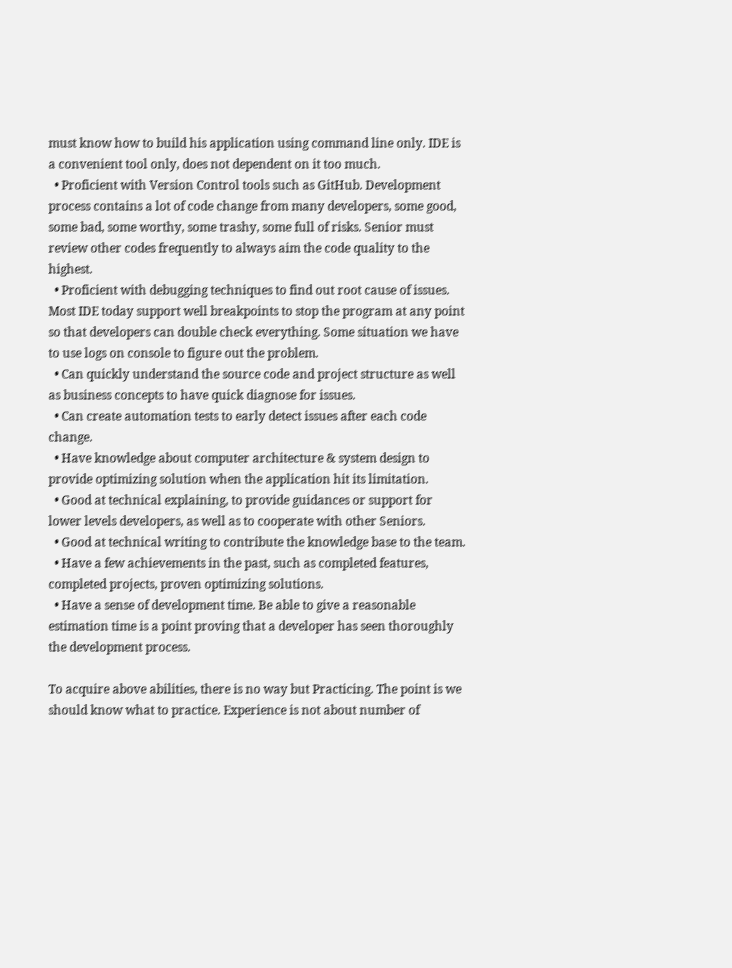must know how to build his application using command line only. IDE is a convenient tool only, does not dependent on it too much.
  • Proficient with Version Control tools such as GitHub. Development process contains a lot of code change from many developers, some good, some bad, some worthy, some trashy, some full of risks. Senior must review other codes frequently to always aim the code quality to the highest.
  • Proficient with debugging techniques to find out root cause of issues. Most IDE today support well breakpoints to stop the program at any point so that developers can double check everything. Some situation we have to use logs on console to figure out the problem.
  • Can quickly understand the source code and project structure as well as business concepts to have quick diagnose for issues.
  • Can create automation tests to early detect issues after each code change.
  • Have knowledge about computer architecture & system design to provide optimizing solution when the application hit its limitation.
  • Good at technical explaining, to provide guidances or support for lower levels developers, as well as to cooperate with other Seniors.
  • Good at technical writing to contribute the knowledge base to the team.
  • Have a few achievements in the past, such as completed features, completed projects, proven optimizing solutions.
  • Have a sense of development time. Be able to give a reasonable estimation time is a point proving that a developer has seen thoroughly the development process.

To acquire above abilities, there is no way but Practicing. The point is we should know what to practice. Experience is not about number of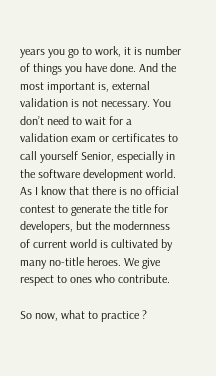years you go to work, it is number of things you have done. And the most important is, external validation is not necessary. You don’t need to wait for a validation exam or certificates to call yourself Senior, especially in the software development world. As I know that there is no official contest to generate the title for developers, but the modernness of current world is cultivated by many no-title heroes. We give respect to ones who contribute.

So now, what to practice ?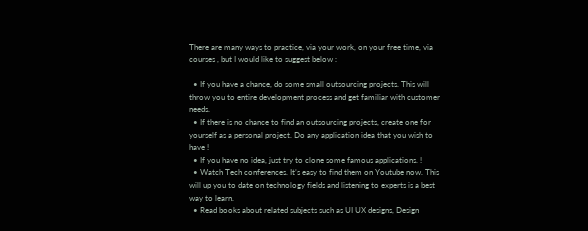There are many ways to practice, via your work, on your free time, via courses , but I would like to suggest below :

  • If you have a chance, do some small outsourcing projects. This will throw you to entire development process and get familiar with customer needs.
  • If there is no chance to find an outsourcing projects, create one for yourself as a personal project. Do any application idea that you wish to have !
  • If you have no idea, just try to clone some famous applications. !
  • Watch Tech conferences. It’s easy to find them on Youtube now. This will up you to date on technology fields and listening to experts is a best way to learn.
  • Read books about related subjects such as UI UX designs, Design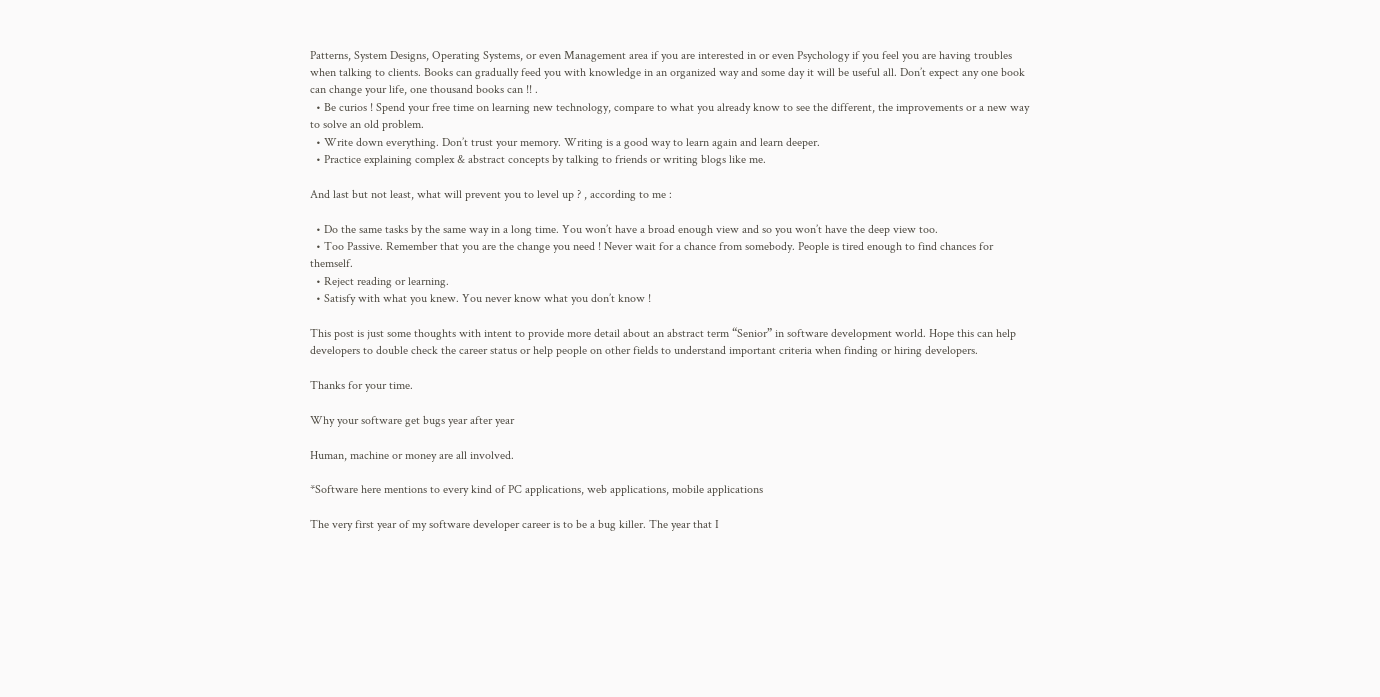Patterns, System Designs, Operating Systems, or even Management area if you are interested in or even Psychology if you feel you are having troubles when talking to clients. Books can gradually feed you with knowledge in an organized way and some day it will be useful all. Don’t expect any one book can change your life, one thousand books can !! .
  • Be curios ! Spend your free time on learning new technology, compare to what you already know to see the different, the improvements or a new way to solve an old problem.
  • Write down everything. Don’t trust your memory. Writing is a good way to learn again and learn deeper.
  • Practice explaining complex & abstract concepts by talking to friends or writing blogs like me.

And last but not least, what will prevent you to level up ? , according to me :

  • Do the same tasks by the same way in a long time. You won’t have a broad enough view and so you won’t have the deep view too.
  • Too Passive. Remember that you are the change you need ! Never wait for a chance from somebody. People is tired enough to find chances for themself.
  • Reject reading or learning.
  • Satisfy with what you knew. You never know what you don’t know !

This post is just some thoughts with intent to provide more detail about an abstract term “Senior” in software development world. Hope this can help developers to double check the career status or help people on other fields to understand important criteria when finding or hiring developers.

Thanks for your time.

Why your software get bugs year after year

Human, machine or money are all involved.

*Software here mentions to every kind of PC applications, web applications, mobile applications

The very first year of my software developer career is to be a bug killer. The year that I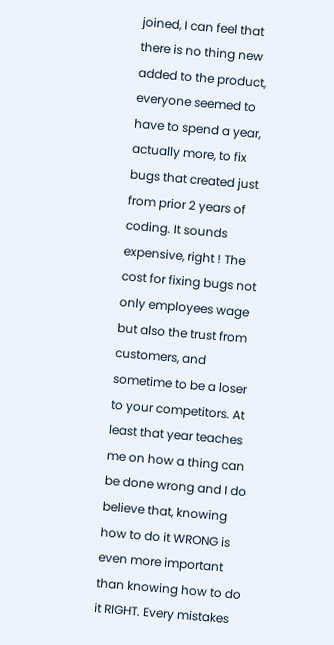joined, I can feel that there is no thing new added to the product, everyone seemed to have to spend a year, actually more, to fix bugs that created just from prior 2 years of coding. It sounds expensive, right ! The cost for fixing bugs not only employees wage but also the trust from customers, and sometime to be a loser to your competitors. At least that year teaches me on how a thing can be done wrong and I do believe that, knowing how to do it WRONG is even more important than knowing how to do it RIGHT. Every mistakes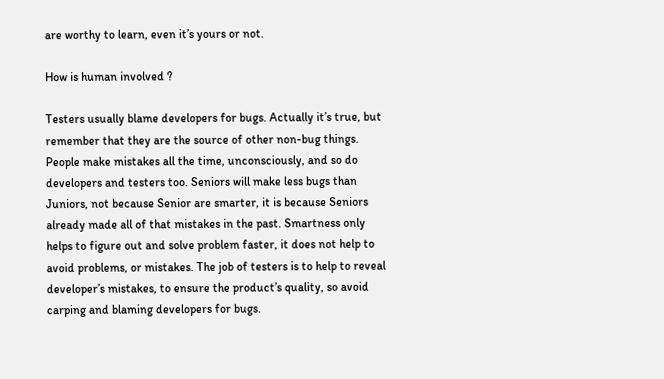are worthy to learn, even it’s yours or not.

How is human involved ?

Testers usually blame developers for bugs. Actually it’s true, but remember that they are the source of other non-bug things. People make mistakes all the time, unconsciously, and so do developers and testers too. Seniors will make less bugs than Juniors, not because Senior are smarter, it is because Seniors already made all of that mistakes in the past. Smartness only helps to figure out and solve problem faster, it does not help to avoid problems, or mistakes. The job of testers is to help to reveal developer’s mistakes, to ensure the product’s quality, so avoid carping and blaming developers for bugs.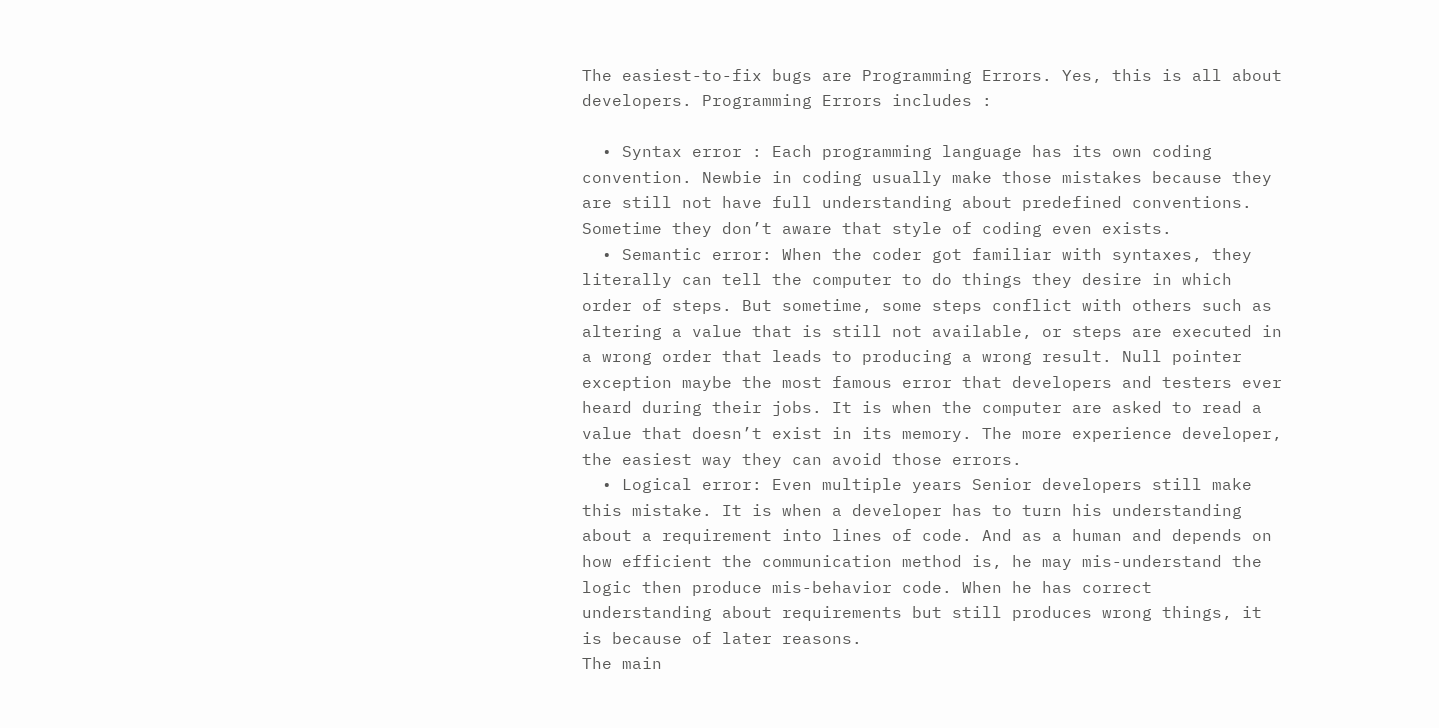The easiest-to-fix bugs are Programming Errors. Yes, this is all about developers. Programming Errors includes :

  • Syntax error : Each programming language has its own coding convention. Newbie in coding usually make those mistakes because they are still not have full understanding about predefined conventions. Sometime they don’t aware that style of coding even exists.
  • Semantic error: When the coder got familiar with syntaxes, they literally can tell the computer to do things they desire in which order of steps. But sometime, some steps conflict with others such as altering a value that is still not available, or steps are executed in a wrong order that leads to producing a wrong result. Null pointer exception maybe the most famous error that developers and testers ever heard during their jobs. It is when the computer are asked to read a value that doesn’t exist in its memory. The more experience developer, the easiest way they can avoid those errors.
  • Logical error: Even multiple years Senior developers still make this mistake. It is when a developer has to turn his understanding about a requirement into lines of code. And as a human and depends on how efficient the communication method is, he may mis-understand the logic then produce mis-behavior code. When he has correct understanding about requirements but still produces wrong things, it is because of later reasons.
The main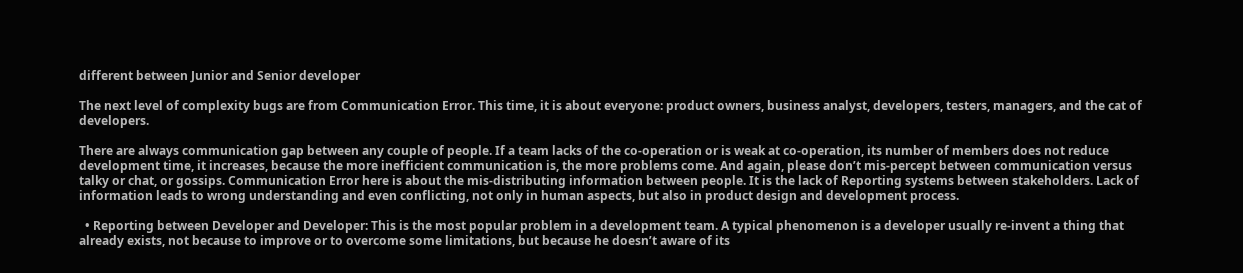different between Junior and Senior developer

The next level of complexity bugs are from Communication Error. This time, it is about everyone: product owners, business analyst, developers, testers, managers, and the cat of developers.

There are always communication gap between any couple of people. If a team lacks of the co-operation or is weak at co-operation, its number of members does not reduce development time, it increases, because the more inefficient communication is, the more problems come. And again, please don’t mis-percept between communication versus talky or chat, or gossips. Communication Error here is about the mis-distributing information between people. It is the lack of Reporting systems between stakeholders. Lack of information leads to wrong understanding and even conflicting, not only in human aspects, but also in product design and development process.

  • Reporting between Developer and Developer: This is the most popular problem in a development team. A typical phenomenon is a developer usually re-invent a thing that already exists, not because to improve or to overcome some limitations, but because he doesn’t aware of its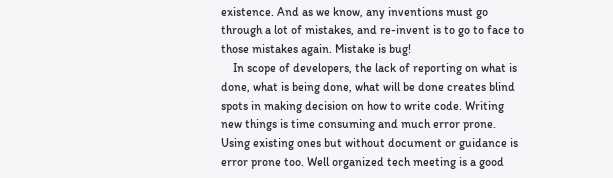existence. And as we know, any inventions must go through a lot of mistakes, and re-invent is to go to face to those mistakes again. Mistake is bug!
    In scope of developers, the lack of reporting on what is done, what is being done, what will be done creates blind spots in making decision on how to write code. Writing new things is time consuming and much error prone. Using existing ones but without document or guidance is error prone too. Well organized tech meeting is a good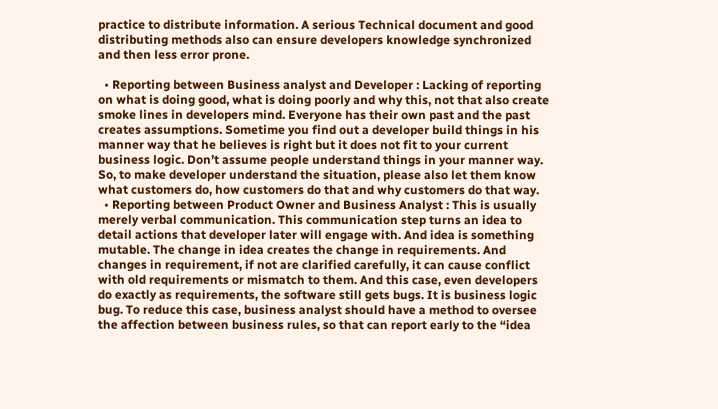practice to distribute information. A serious Technical document and good distributing methods also can ensure developers knowledge synchronized and then less error prone.

  • Reporting between Business analyst and Developer : Lacking of reporting on what is doing good, what is doing poorly and why this, not that also create smoke lines in developers mind. Everyone has their own past and the past creates assumptions. Sometime you find out a developer build things in his manner way that he believes is right but it does not fit to your current business logic. Don’t assume people understand things in your manner way. So, to make developer understand the situation, please also let them know what customers do, how customers do that and why customers do that way.
  • Reporting between Product Owner and Business Analyst : This is usually merely verbal communication. This communication step turns an idea to detail actions that developer later will engage with. And idea is something mutable. The change in idea creates the change in requirements. And changes in requirement, if not are clarified carefully, it can cause conflict with old requirements or mismatch to them. And this case, even developers do exactly as requirements, the software still gets bugs. It is business logic bug. To reduce this case, business analyst should have a method to oversee the affection between business rules, so that can report early to the “idea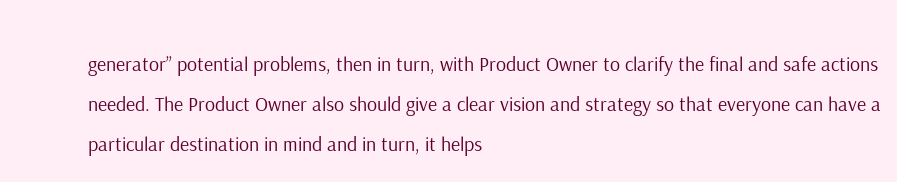generator” potential problems, then in turn, with Product Owner to clarify the final and safe actions needed. The Product Owner also should give a clear vision and strategy so that everyone can have a particular destination in mind and in turn, it helps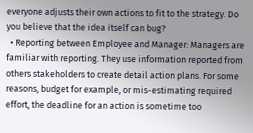everyone adjusts their own actions to fit to the strategy. Do you believe that the idea itself can bug?
  • Reporting between Employee and Manager: Managers are familiar with reporting. They use information reported from others stakeholders to create detail action plans. For some reasons, budget for example, or mis-estimating required effort, the deadline for an action is sometime too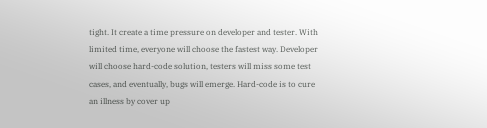tight. It create a time pressure on developer and tester. With limited time, everyone will choose the fastest way. Developer will choose hard-code solution, testers will miss some test cases, and eventually, bugs will emerge. Hard-code is to cure an illness by cover up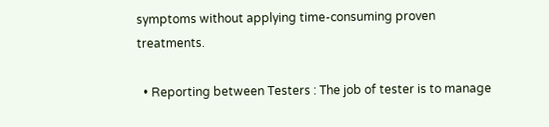symptoms without applying time-consuming proven treatments.

  • Reporting between Testers : The job of tester is to manage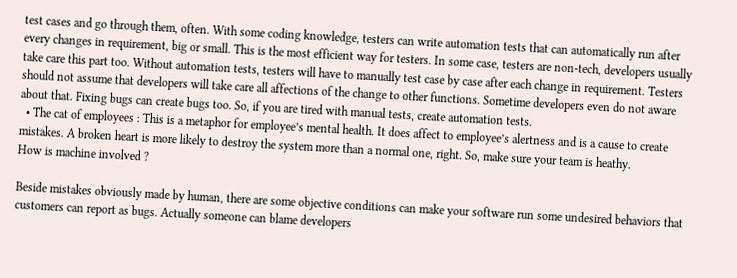test cases and go through them, often. With some coding knowledge, testers can write automation tests that can automatically run after every changes in requirement, big or small. This is the most efficient way for testers. In some case, testers are non-tech, developers usually take care this part too. Without automation tests, testers will have to manually test case by case after each change in requirement. Testers should not assume that developers will take care all affections of the change to other functions. Sometime developers even do not aware about that. Fixing bugs can create bugs too. So, if you are tired with manual tests, create automation tests.
  • The cat of employees : This is a metaphor for employee’s mental health. It does affect to employee’s alertness and is a cause to create mistakes. A broken heart is more likely to destroy the system more than a normal one, right. So, make sure your team is heathy.
How is machine involved ?

Beside mistakes obviously made by human, there are some objective conditions can make your software run some undesired behaviors that customers can report as bugs. Actually someone can blame developers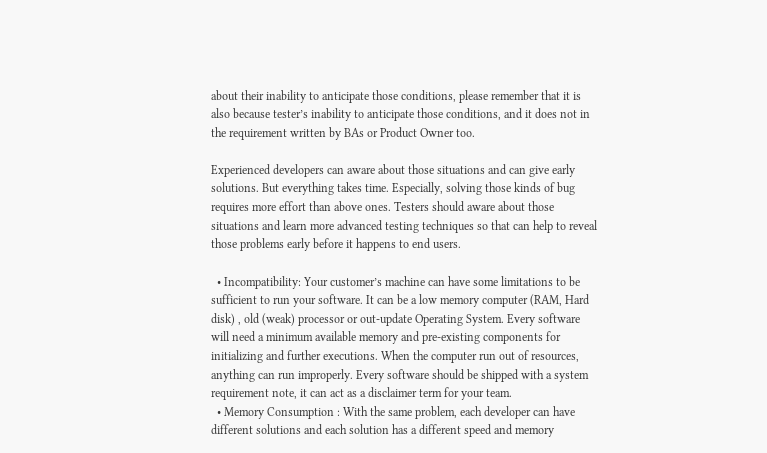about their inability to anticipate those conditions, please remember that it is also because tester’s inability to anticipate those conditions, and it does not in the requirement written by BAs or Product Owner too.

Experienced developers can aware about those situations and can give early solutions. But everything takes time. Especially, solving those kinds of bug requires more effort than above ones. Testers should aware about those situations and learn more advanced testing techniques so that can help to reveal those problems early before it happens to end users.

  • Incompatibility: Your customer’s machine can have some limitations to be sufficient to run your software. It can be a low memory computer (RAM, Hard disk) , old (weak) processor or out-update Operating System. Every software will need a minimum available memory and pre-existing components for initializing and further executions. When the computer run out of resources, anything can run improperly. Every software should be shipped with a system requirement note, it can act as a disclaimer term for your team.
  • Memory Consumption : With the same problem, each developer can have different solutions and each solution has a different speed and memory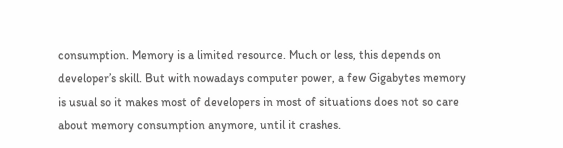consumption. Memory is a limited resource. Much or less, this depends on developer’s skill. But with nowadays computer power, a few Gigabytes memory is usual so it makes most of developers in most of situations does not so care about memory consumption anymore, until it crashes.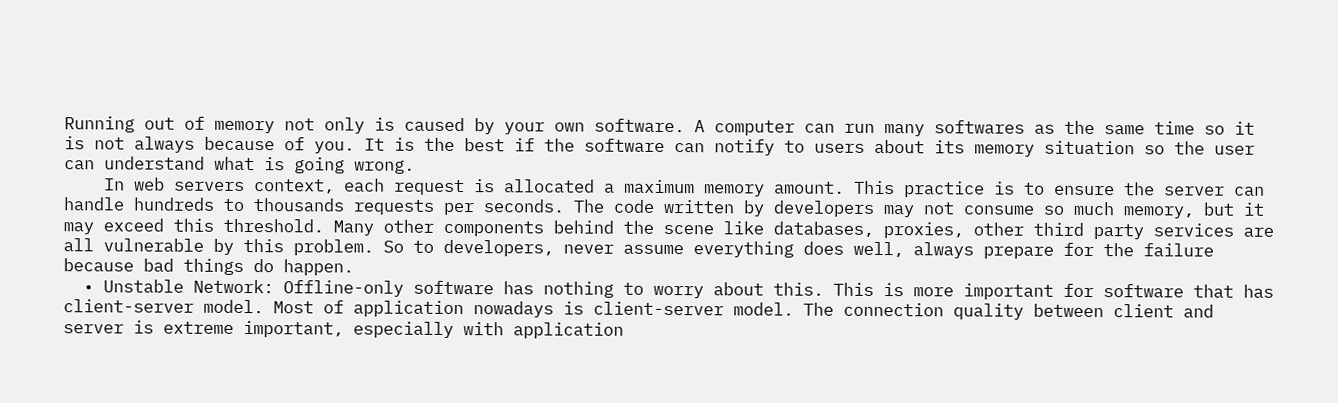Running out of memory not only is caused by your own software. A computer can run many softwares as the same time so it is not always because of you. It is the best if the software can notify to users about its memory situation so the user can understand what is going wrong.
    In web servers context, each request is allocated a maximum memory amount. This practice is to ensure the server can handle hundreds to thousands requests per seconds. The code written by developers may not consume so much memory, but it may exceed this threshold. Many other components behind the scene like databases, proxies, other third party services are all vulnerable by this problem. So to developers, never assume everything does well, always prepare for the failure because bad things do happen.
  • Unstable Network: Offline-only software has nothing to worry about this. This is more important for software that has client-server model. Most of application nowadays is client-server model. The connection quality between client and server is extreme important, especially with application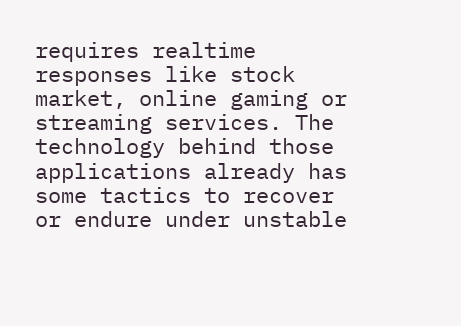requires realtime responses like stock market, online gaming or streaming services. The technology behind those applications already has some tactics to recover or endure under unstable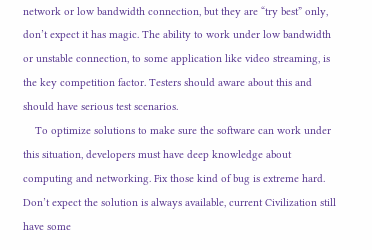network or low bandwidth connection, but they are “try best” only, don’t expect it has magic. The ability to work under low bandwidth or unstable connection, to some application like video streaming, is the key competition factor. Testers should aware about this and should have serious test scenarios.
    To optimize solutions to make sure the software can work under this situation, developers must have deep knowledge about computing and networking. Fix those kind of bug is extreme hard. Don’t expect the solution is always available, current Civilization still have some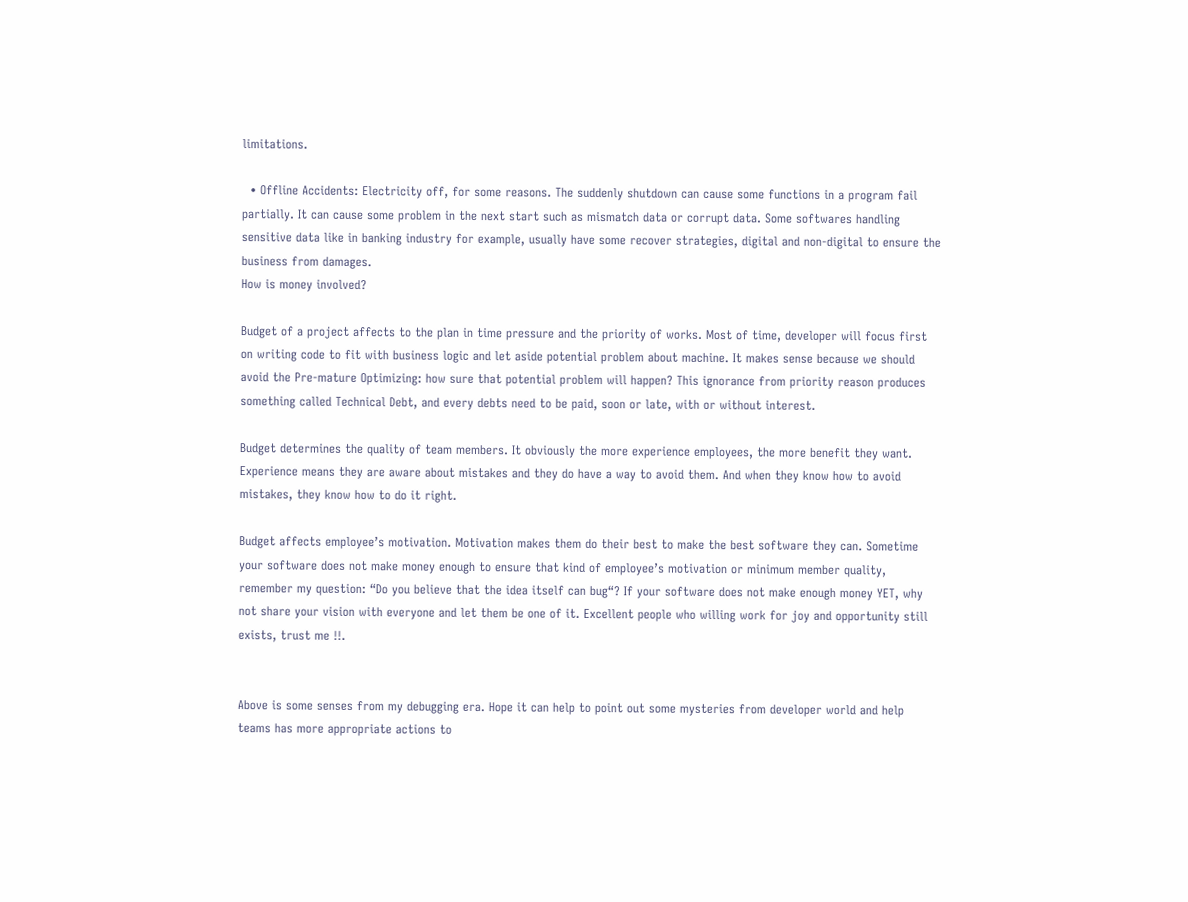limitations.

  • Offline Accidents: Electricity off, for some reasons. The suddenly shutdown can cause some functions in a program fail partially. It can cause some problem in the next start such as mismatch data or corrupt data. Some softwares handling sensitive data like in banking industry for example, usually have some recover strategies, digital and non-digital to ensure the business from damages.
How is money involved?

Budget of a project affects to the plan in time pressure and the priority of works. Most of time, developer will focus first on writing code to fit with business logic and let aside potential problem about machine. It makes sense because we should avoid the Pre-mature Optimizing: how sure that potential problem will happen? This ignorance from priority reason produces something called Technical Debt, and every debts need to be paid, soon or late, with or without interest.

Budget determines the quality of team members. It obviously the more experience employees, the more benefit they want. Experience means they are aware about mistakes and they do have a way to avoid them. And when they know how to avoid mistakes, they know how to do it right.

Budget affects employee’s motivation. Motivation makes them do their best to make the best software they can. Sometime your software does not make money enough to ensure that kind of employee’s motivation or minimum member quality, remember my question: “Do you believe that the idea itself can bug“? If your software does not make enough money YET, why not share your vision with everyone and let them be one of it. Excellent people who willing work for joy and opportunity still exists, trust me !!.


Above is some senses from my debugging era. Hope it can help to point out some mysteries from developer world and help teams has more appropriate actions to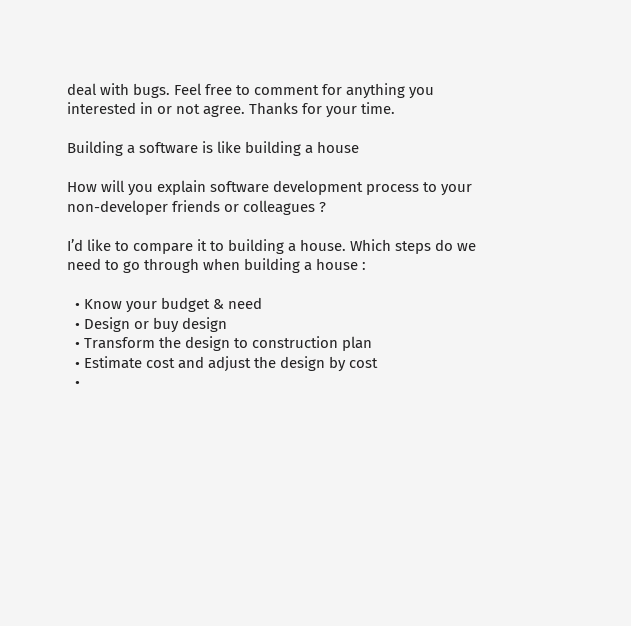deal with bugs. Feel free to comment for anything you interested in or not agree. Thanks for your time.

Building a software is like building a house

How will you explain software development process to your non-developer friends or colleagues ?

I’d like to compare it to building a house. Which steps do we need to go through when building a house :

  • Know your budget & need
  • Design or buy design
  • Transform the design to construction plan
  • Estimate cost and adjust the design by cost
  •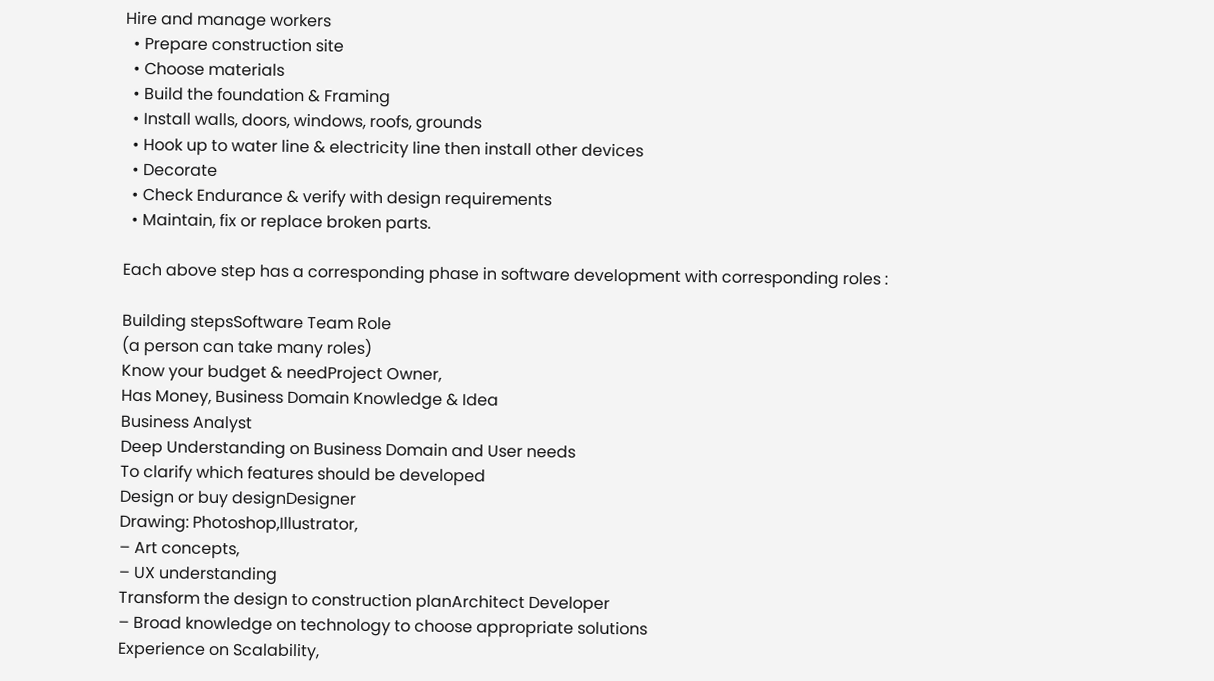Hire and manage workers
  • Prepare construction site
  • Choose materials
  • Build the foundation & Framing
  • Install walls, doors, windows, roofs, grounds
  • Hook up to water line & electricity line then install other devices
  • Decorate
  • Check Endurance & verify with design requirements
  • Maintain, fix or replace broken parts.

Each above step has a corresponding phase in software development with corresponding roles :

Building stepsSoftware Team Role
(a person can take many roles)
Know your budget & needProject Owner,
Has Money, Business Domain Knowledge & Idea
Business Analyst
Deep Understanding on Business Domain and User needs
To clarify which features should be developed
Design or buy designDesigner
Drawing: Photoshop,Illustrator,
– Art concepts,
– UX understanding
Transform the design to construction planArchitect Developer
– Broad knowledge on technology to choose appropriate solutions
Experience on Scalability,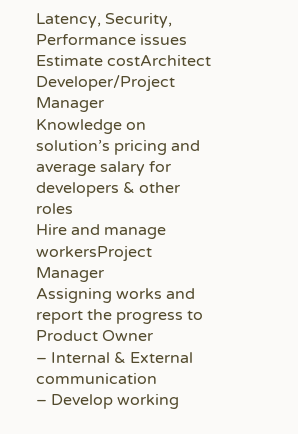Latency, Security, Performance issues
Estimate costArchitect Developer/Project Manager
Knowledge on solution’s pricing and average salary for developers & other roles
Hire and manage workersProject Manager
Assigning works and report the progress to Product Owner
– Internal & External communication
– Develop working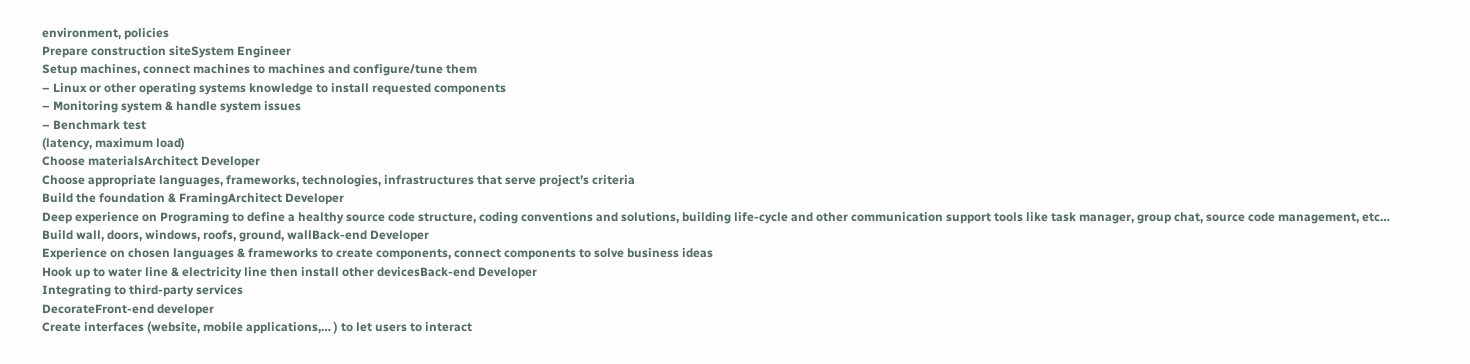environment, policies
Prepare construction siteSystem Engineer
Setup machines, connect machines to machines and configure/tune them
– Linux or other operating systems knowledge to install requested components
– Monitoring system & handle system issues
– Benchmark test
(latency, maximum load)
Choose materialsArchitect Developer
Choose appropriate languages, frameworks, technologies, infrastructures that serve project’s criteria
Build the foundation & FramingArchitect Developer
Deep experience on Programing to define a healthy source code structure, coding conventions and solutions, building life-cycle and other communication support tools like task manager, group chat, source code management, etc…
Build wall, doors, windows, roofs, ground, wallBack-end Developer
Experience on chosen languages & frameworks to create components, connect components to solve business ideas
Hook up to water line & electricity line then install other devicesBack-end Developer
Integrating to third-party services
DecorateFront-end developer
Create interfaces (website, mobile applications,… ) to let users to interact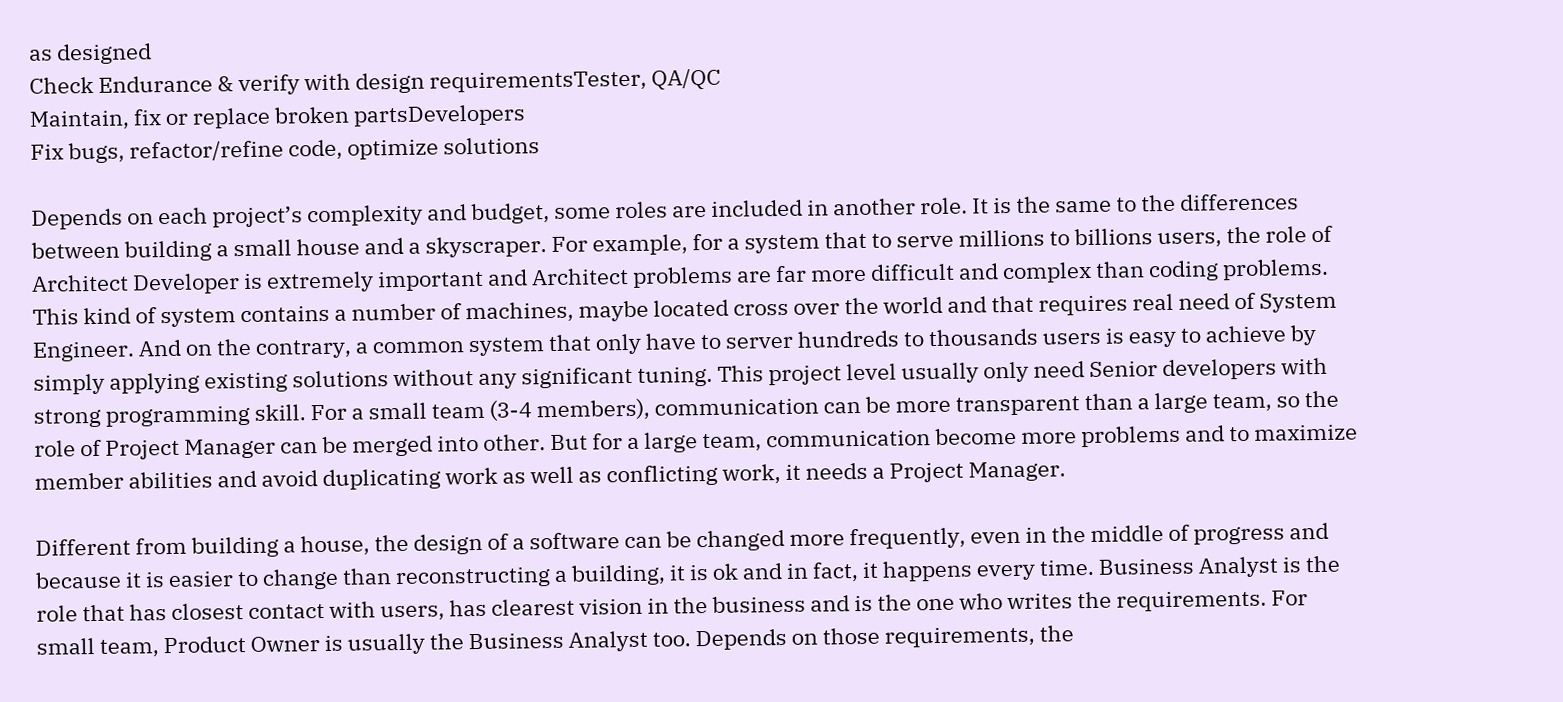as designed
Check Endurance & verify with design requirementsTester, QA/QC
Maintain, fix or replace broken partsDevelopers
Fix bugs, refactor/refine code, optimize solutions

Depends on each project’s complexity and budget, some roles are included in another role. It is the same to the differences between building a small house and a skyscraper. For example, for a system that to serve millions to billions users, the role of Architect Developer is extremely important and Architect problems are far more difficult and complex than coding problems. This kind of system contains a number of machines, maybe located cross over the world and that requires real need of System Engineer. And on the contrary, a common system that only have to server hundreds to thousands users is easy to achieve by simply applying existing solutions without any significant tuning. This project level usually only need Senior developers with strong programming skill. For a small team (3-4 members), communication can be more transparent than a large team, so the role of Project Manager can be merged into other. But for a large team, communication become more problems and to maximize member abilities and avoid duplicating work as well as conflicting work, it needs a Project Manager.

Different from building a house, the design of a software can be changed more frequently, even in the middle of progress and because it is easier to change than reconstructing a building, it is ok and in fact, it happens every time. Business Analyst is the role that has closest contact with users, has clearest vision in the business and is the one who writes the requirements. For small team, Product Owner is usually the Business Analyst too. Depends on those requirements, the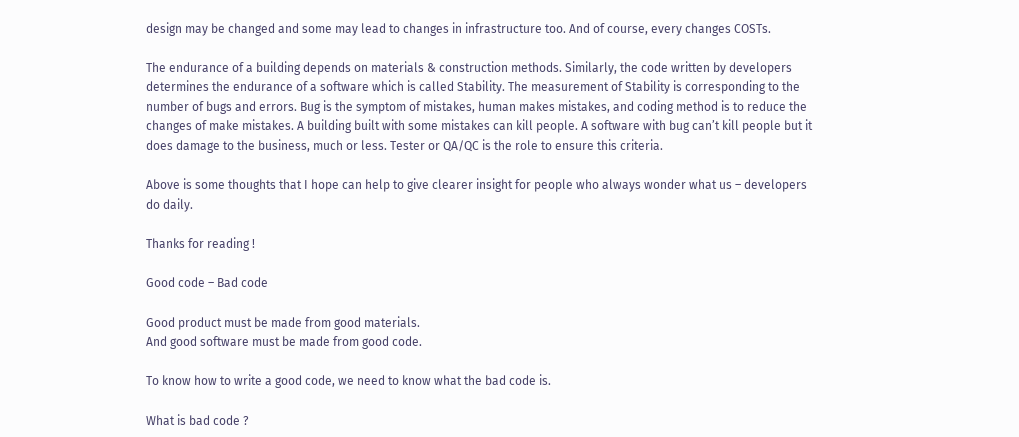design may be changed and some may lead to changes in infrastructure too. And of course, every changes COSTs.

The endurance of a building depends on materials & construction methods. Similarly, the code written by developers determines the endurance of a software which is called Stability. The measurement of Stability is corresponding to the number of bugs and errors. Bug is the symptom of mistakes, human makes mistakes, and coding method is to reduce the changes of make mistakes. A building built with some mistakes can kill people. A software with bug can’t kill people but it does damage to the business, much or less. Tester or QA/QC is the role to ensure this criteria.

Above is some thoughts that I hope can help to give clearer insight for people who always wonder what us – developers do daily.

Thanks for reading !

Good code – Bad code

Good product must be made from good materials.
And good software must be made from good code.

To know how to write a good code, we need to know what the bad code is.

What is bad code ?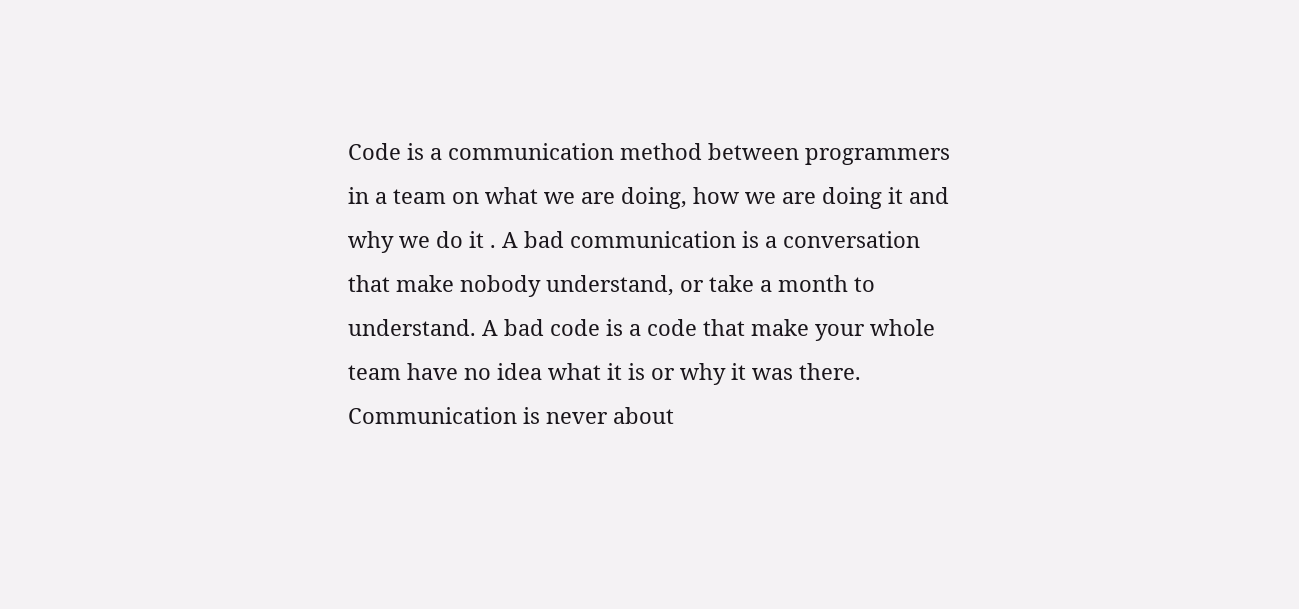Code is a communication method between programmers in a team on what we are doing, how we are doing it and why we do it . A bad communication is a conversation that make nobody understand, or take a month to understand. A bad code is a code that make your whole team have no idea what it is or why it was there. Communication is never about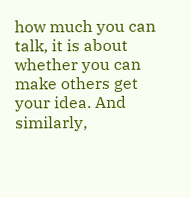how much you can talk, it is about whether you can make others get your idea. And similarly,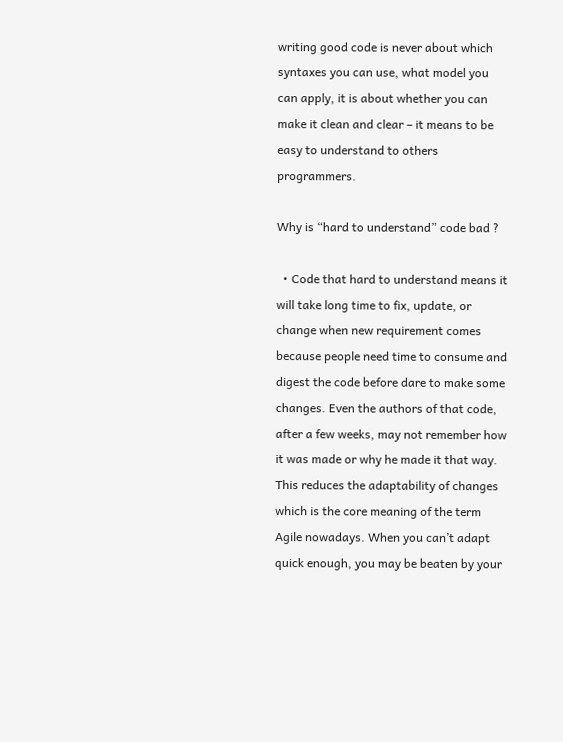writing good code is never about which syntaxes you can use, what model you can apply, it is about whether you can make it clean and clear – it means to be easy to understand to others programmers.

Why is “hard to understand” code bad ?

  • Code that hard to understand means it will take long time to fix, update, or change when new requirement comes because people need time to consume and digest the code before dare to make some changes. Even the authors of that code, after a few weeks, may not remember how it was made or why he made it that way. This reduces the adaptability of changes which is the core meaning of the term Agile nowadays. When you can’t adapt quick enough, you may be beaten by your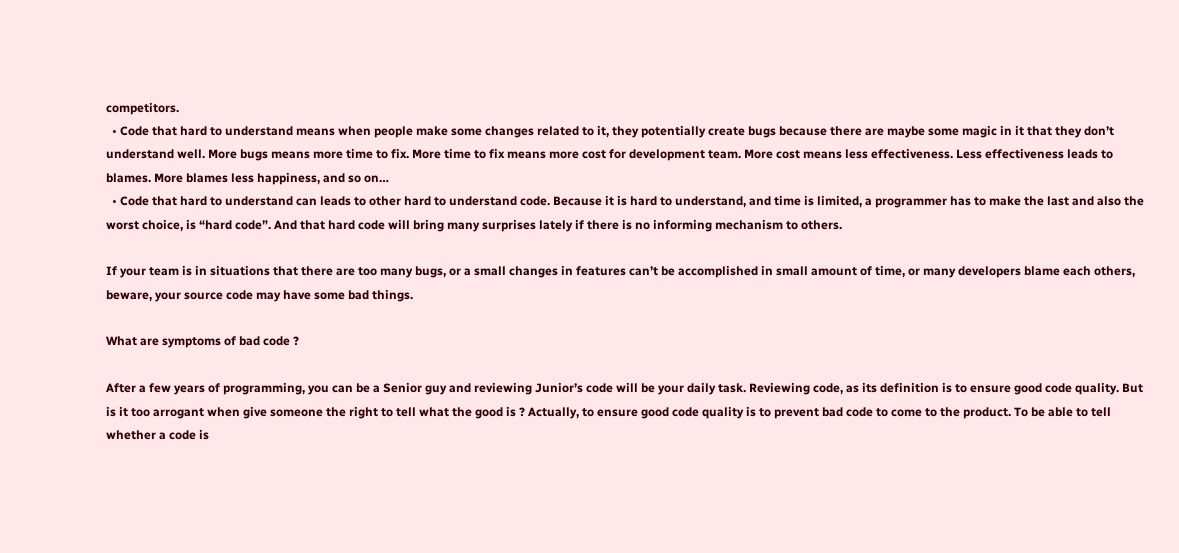competitors.
  • Code that hard to understand means when people make some changes related to it, they potentially create bugs because there are maybe some magic in it that they don’t understand well. More bugs means more time to fix. More time to fix means more cost for development team. More cost means less effectiveness. Less effectiveness leads to blames. More blames less happiness, and so on…
  • Code that hard to understand can leads to other hard to understand code. Because it is hard to understand, and time is limited, a programmer has to make the last and also the worst choice, is “hard code”. And that hard code will bring many surprises lately if there is no informing mechanism to others.

If your team is in situations that there are too many bugs, or a small changes in features can’t be accomplished in small amount of time, or many developers blame each others, beware, your source code may have some bad things.

What are symptoms of bad code ?

After a few years of programming, you can be a Senior guy and reviewing Junior’s code will be your daily task. Reviewing code, as its definition is to ensure good code quality. But is it too arrogant when give someone the right to tell what the good is ? Actually, to ensure good code quality is to prevent bad code to come to the product. To be able to tell whether a code is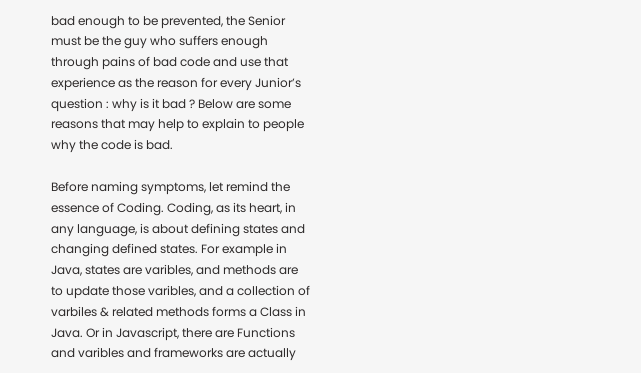bad enough to be prevented, the Senior must be the guy who suffers enough through pains of bad code and use that experience as the reason for every Junior’s question : why is it bad ? Below are some reasons that may help to explain to people why the code is bad.

Before naming symptoms, let remind the essence of Coding. Coding, as its heart, in any language, is about defining states and changing defined states. For example in Java, states are varibles, and methods are to update those varibles, and a collection of varbiles & related methods forms a Class in Java. Or in Javascript, there are Functions and varibles and frameworks are actually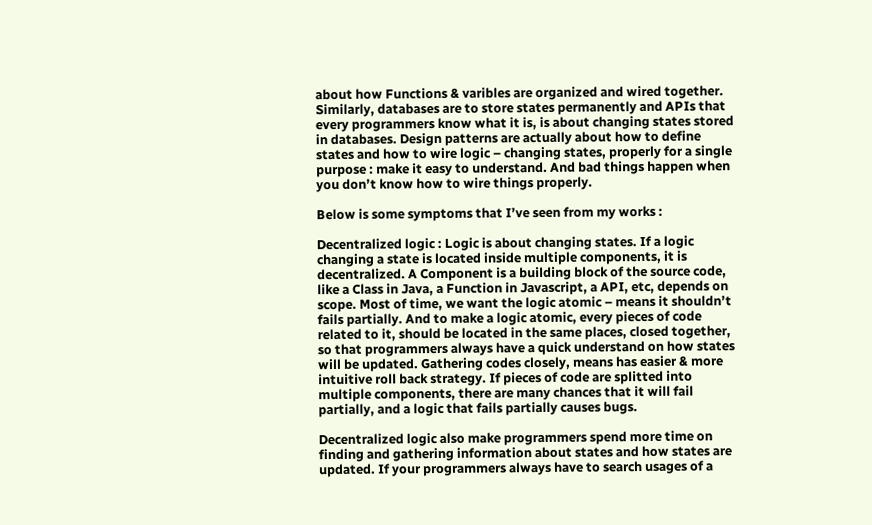about how Functions & varibles are organized and wired together. Similarly, databases are to store states permanently and APIs that every programmers know what it is, is about changing states stored in databases. Design patterns are actually about how to define states and how to wire logic – changing states, properly for a single purpose : make it easy to understand. And bad things happen when you don’t know how to wire things properly.

Below is some symptoms that I’ve seen from my works :

Decentralized logic : Logic is about changing states. If a logic changing a state is located inside multiple components, it is decentralized. A Component is a building block of the source code, like a Class in Java, a Function in Javascript, a API, etc, depends on scope. Most of time, we want the logic atomic – means it shouldn’t fails partially. And to make a logic atomic, every pieces of code related to it, should be located in the same places, closed together, so that programmers always have a quick understand on how states will be updated. Gathering codes closely, means has easier & more intuitive roll back strategy. If pieces of code are splitted into multiple components, there are many chances that it will fail partially, and a logic that fails partially causes bugs.

Decentralized logic also make programmers spend more time on finding and gathering information about states and how states are updated. If your programmers always have to search usages of a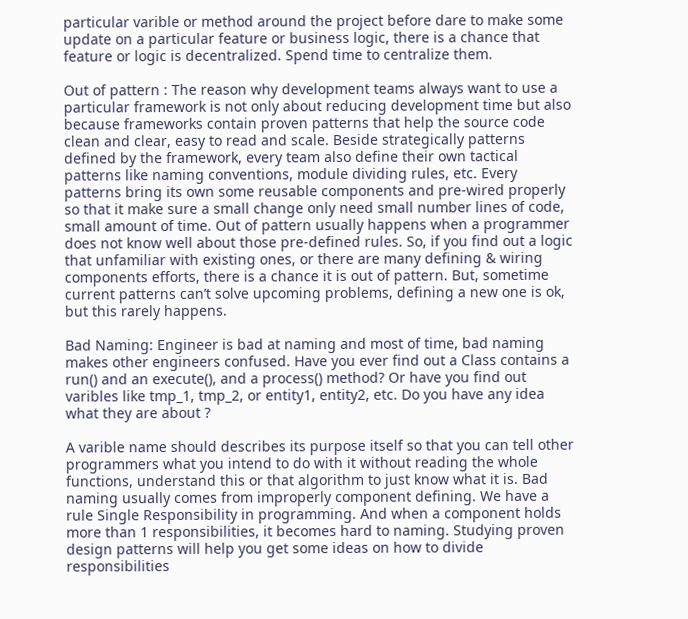particular varible or method around the project before dare to make some update on a particular feature or business logic, there is a chance that feature or logic is decentralized. Spend time to centralize them.

Out of pattern : The reason why development teams always want to use a particular framework is not only about reducing development time but also because frameworks contain proven patterns that help the source code clean and clear, easy to read and scale. Beside strategically patterns defined by the framework, every team also define their own tactical patterns like naming conventions, module dividing rules, etc. Every patterns bring its own some reusable components and pre-wired properly so that it make sure a small change only need small number lines of code, small amount of time. Out of pattern usually happens when a programmer does not know well about those pre-defined rules. So, if you find out a logic that unfamiliar with existing ones, or there are many defining & wiring components efforts, there is a chance it is out of pattern. But, sometime current patterns can’t solve upcoming problems, defining a new one is ok, but this rarely happens.

Bad Naming: Engineer is bad at naming and most of time, bad naming makes other engineers confused. Have you ever find out a Class contains a run() and an execute(), and a process() method? Or have you find out varibles like tmp_1, tmp_2, or entity1, entity2, etc. Do you have any idea what they are about ?

A varible name should describes its purpose itself so that you can tell other programmers what you intend to do with it without reading the whole functions, understand this or that algorithm to just know what it is. Bad naming usually comes from improperly component defining. We have a rule Single Responsibility in programming. And when a component holds more than 1 responsibilities, it becomes hard to naming. Studying proven design patterns will help you get some ideas on how to divide responsibilities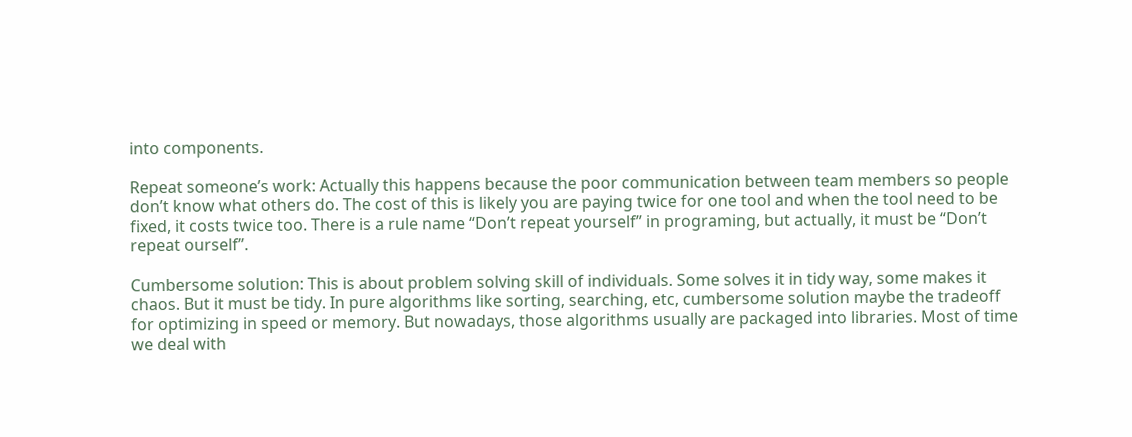into components.

Repeat someone’s work: Actually this happens because the poor communication between team members so people don’t know what others do. The cost of this is likely you are paying twice for one tool and when the tool need to be fixed, it costs twice too. There is a rule name “Don’t repeat yourself” in programing, but actually, it must be “Don’t repeat ourself”.

Cumbersome solution: This is about problem solving skill of individuals. Some solves it in tidy way, some makes it chaos. But it must be tidy. In pure algorithms like sorting, searching, etc, cumbersome solution maybe the tradeoff for optimizing in speed or memory. But nowadays, those algorithms usually are packaged into libraries. Most of time we deal with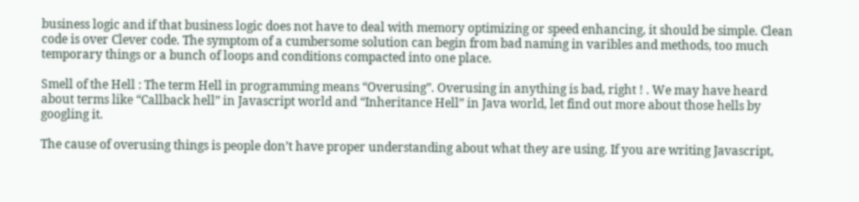business logic and if that business logic does not have to deal with memory optimizing or speed enhancing, it should be simple. Clean code is over Clever code. The symptom of a cumbersome solution can begin from bad naming in varibles and methods, too much temporary things or a bunch of loops and conditions compacted into one place.

Smell of the Hell : The term Hell in programming means “Overusing”. Overusing in anything is bad, right ! . We may have heard about terms like “Callback hell” in Javascript world and “Inheritance Hell” in Java world, let find out more about those hells by googling it.

The cause of overusing things is people don’t have proper understanding about what they are using. If you are writing Javascript,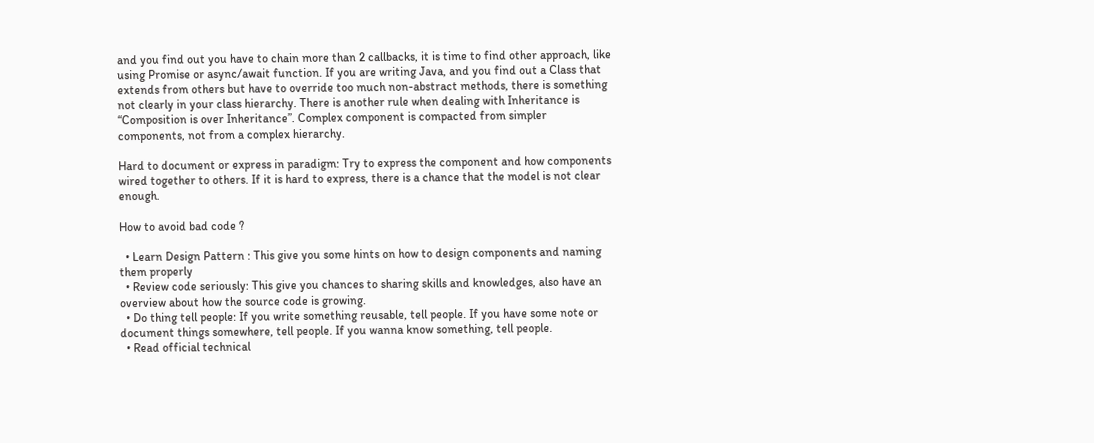and you find out you have to chain more than 2 callbacks, it is time to find other approach, like using Promise or async/await function. If you are writing Java, and you find out a Class that extends from others but have to override too much non-abstract methods, there is something not clearly in your class hierarchy. There is another rule when dealing with Inheritance is “Composition is over Inheritance”. Complex component is compacted from simpler components, not from a complex hierarchy.

Hard to document or express in paradigm: Try to express the component and how components wired together to others. If it is hard to express, there is a chance that the model is not clear enough.

How to avoid bad code ?

  • Learn Design Pattern : This give you some hints on how to design components and naming them properly
  • Review code seriously: This give you chances to sharing skills and knowledges, also have an overview about how the source code is growing.
  • Do thing tell people: If you write something reusable, tell people. If you have some note or document things somewhere, tell people. If you wanna know something, tell people.
  • Read official technical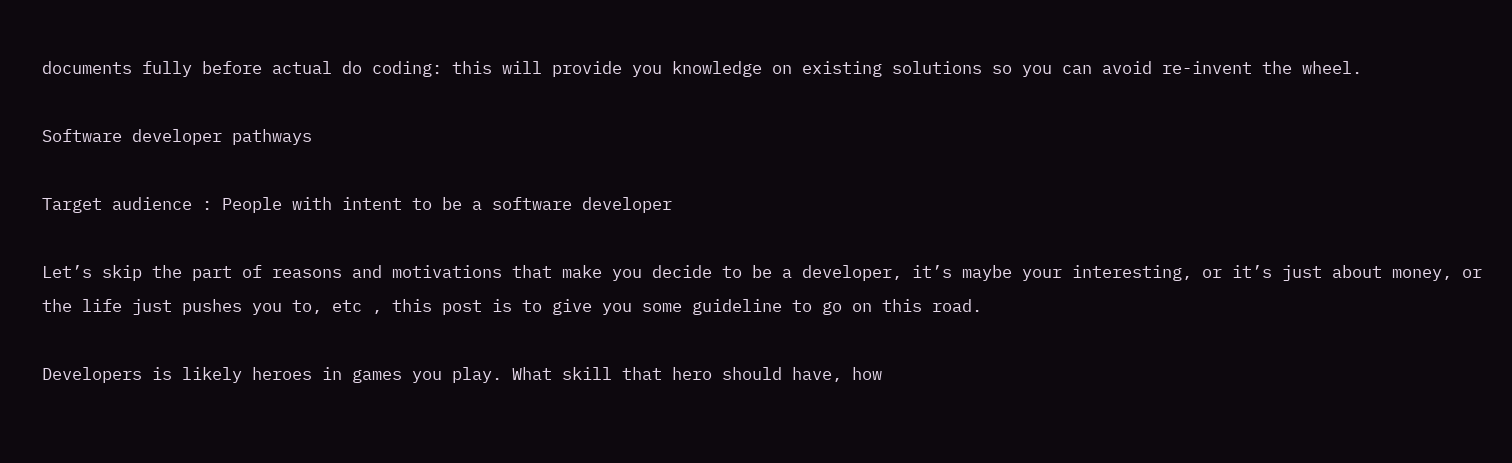documents fully before actual do coding: this will provide you knowledge on existing solutions so you can avoid re-invent the wheel.

Software developer pathways

Target audience : People with intent to be a software developer

Let’s skip the part of reasons and motivations that make you decide to be a developer, it’s maybe your interesting, or it’s just about money, or the life just pushes you to, etc , this post is to give you some guideline to go on this road.

Developers is likely heroes in games you play. What skill that hero should have, how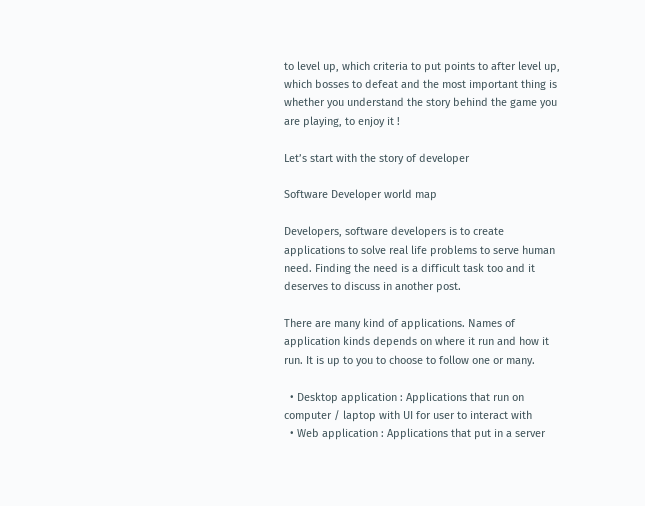to level up, which criteria to put points to after level up, which bosses to defeat and the most important thing is whether you understand the story behind the game you are playing, to enjoy it !

Let’s start with the story of developer

Software Developer world map

Developers, software developers is to create applications to solve real life problems to serve human need. Finding the need is a difficult task too and it deserves to discuss in another post.

There are many kind of applications. Names of application kinds depends on where it run and how it run. It is up to you to choose to follow one or many.

  • Desktop application : Applications that run on computer / laptop with UI for user to interact with
  • Web application : Applications that put in a server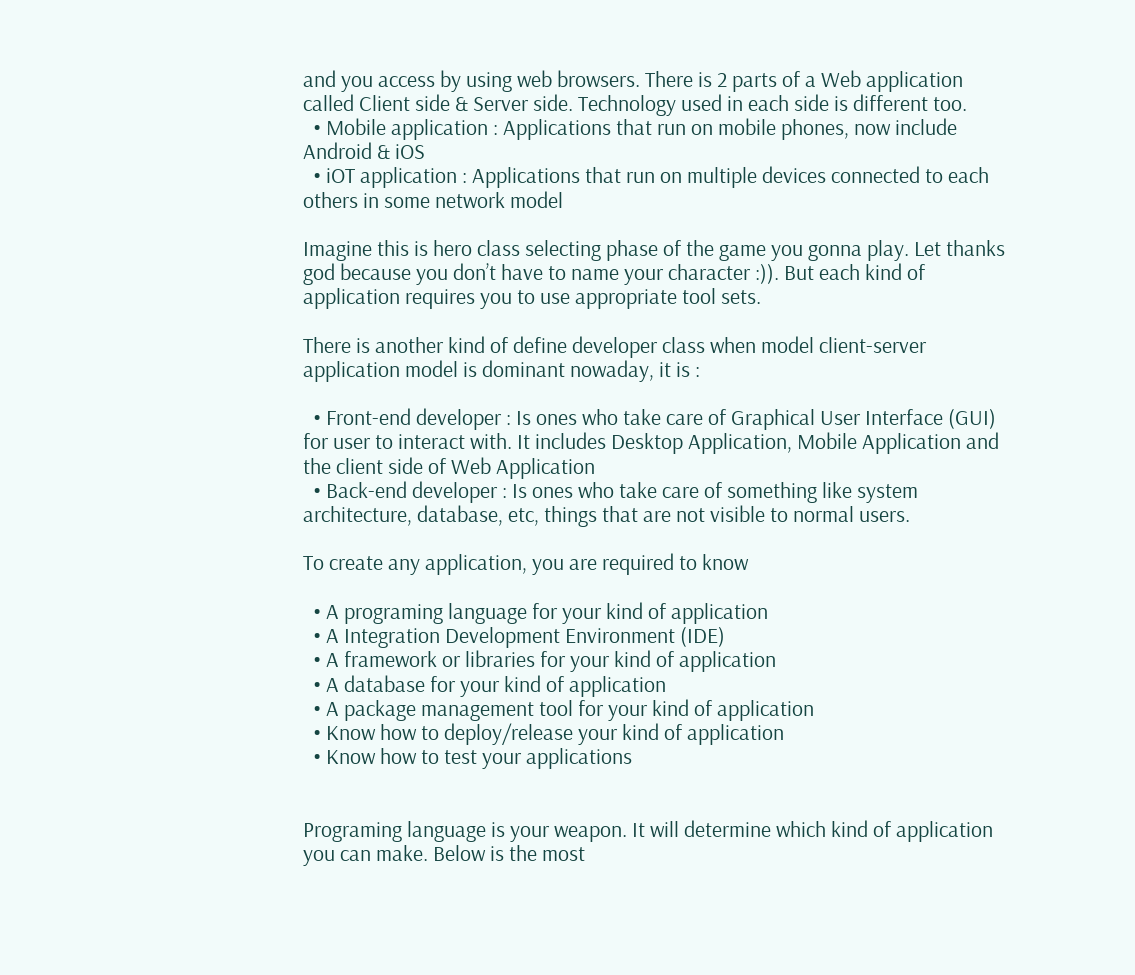and you access by using web browsers. There is 2 parts of a Web application called Client side & Server side. Technology used in each side is different too.
  • Mobile application : Applications that run on mobile phones, now include Android & iOS
  • iOT application : Applications that run on multiple devices connected to each others in some network model

Imagine this is hero class selecting phase of the game you gonna play. Let thanks god because you don’t have to name your character :)). But each kind of application requires you to use appropriate tool sets.

There is another kind of define developer class when model client-server application model is dominant nowaday, it is :

  • Front-end developer : Is ones who take care of Graphical User Interface (GUI) for user to interact with. It includes Desktop Application, Mobile Application and the client side of Web Application
  • Back-end developer : Is ones who take care of something like system architecture, database, etc, things that are not visible to normal users.

To create any application, you are required to know

  • A programing language for your kind of application
  • A Integration Development Environment (IDE)
  • A framework or libraries for your kind of application
  • A database for your kind of application
  • A package management tool for your kind of application
  • Know how to deploy/release your kind of application
  • Know how to test your applications


Programing language is your weapon. It will determine which kind of application you can make. Below is the most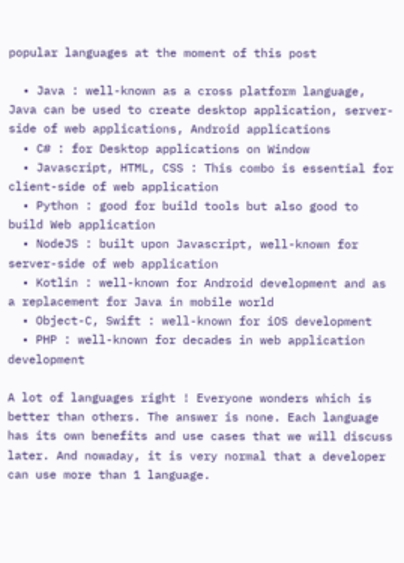popular languages at the moment of this post

  • Java : well-known as a cross platform language, Java can be used to create desktop application, server-side of web applications, Android applications
  • C# : for Desktop applications on Window
  • Javascript, HTML, CSS : This combo is essential for client-side of web application
  • Python : good for build tools but also good to build Web application
  • NodeJS : built upon Javascript, well-known for server-side of web application
  • Kotlin : well-known for Android development and as a replacement for Java in mobile world
  • Object-C, Swift : well-known for iOS development
  • PHP : well-known for decades in web application development

A lot of languages right ! Everyone wonders which is better than others. The answer is none. Each language has its own benefits and use cases that we will discuss later. And nowaday, it is very normal that a developer can use more than 1 language.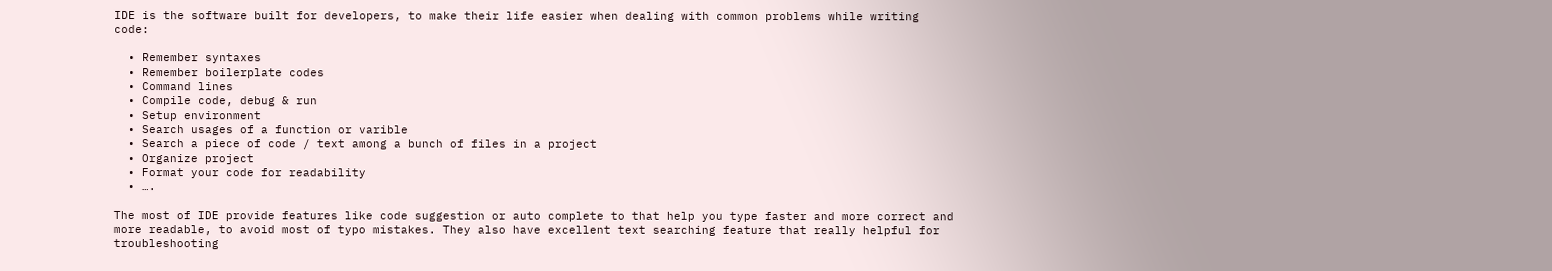IDE is the software built for developers, to make their life easier when dealing with common problems while writing code:

  • Remember syntaxes
  • Remember boilerplate codes
  • Command lines
  • Compile code, debug & run
  • Setup environment
  • Search usages of a function or varible
  • Search a piece of code / text among a bunch of files in a project
  • Organize project
  • Format your code for readability
  • ….

The most of IDE provide features like code suggestion or auto complete to that help you type faster and more correct and more readable, to avoid most of typo mistakes. They also have excellent text searching feature that really helpful for troubleshooting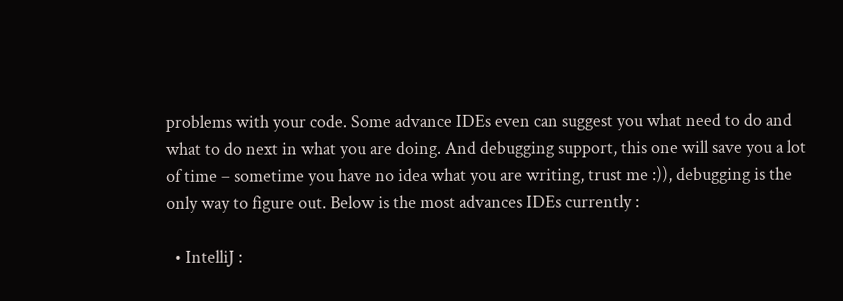problems with your code. Some advance IDEs even can suggest you what need to do and what to do next in what you are doing. And debugging support, this one will save you a lot of time – sometime you have no idea what you are writing, trust me :)), debugging is the only way to figure out. Below is the most advances IDEs currently :

  • IntelliJ :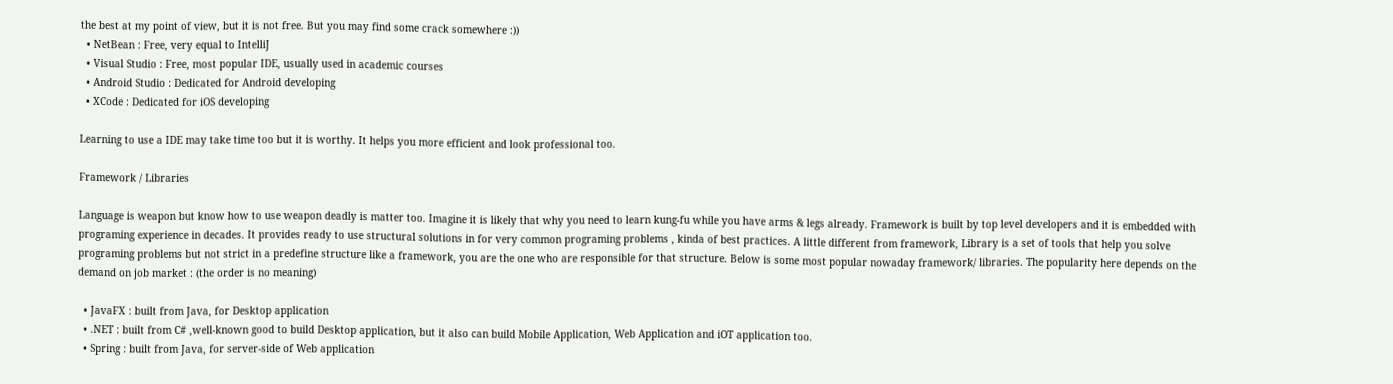the best at my point of view, but it is not free. But you may find some crack somewhere :))
  • NetBean : Free, very equal to IntelliJ
  • Visual Studio : Free, most popular IDE, usually used in academic courses
  • Android Studio : Dedicated for Android developing
  • XCode : Dedicated for iOS developing

Learning to use a IDE may take time too but it is worthy. It helps you more efficient and look professional too.

Framework / Libraries

Language is weapon but know how to use weapon deadly is matter too. Imagine it is likely that why you need to learn kung-fu while you have arms & legs already. Framework is built by top level developers and it is embedded with programing experience in decades. It provides ready to use structural solutions in for very common programing problems , kinda of best practices. A little different from framework, Library is a set of tools that help you solve programing problems but not strict in a predefine structure like a framework, you are the one who are responsible for that structure. Below is some most popular nowaday framework/ libraries. The popularity here depends on the demand on job market : (the order is no meaning)

  • JavaFX : built from Java, for Desktop application
  • .NET : built from C# ,well-known good to build Desktop application, but it also can build Mobile Application, Web Application and iOT application too.
  • Spring : built from Java, for server-side of Web application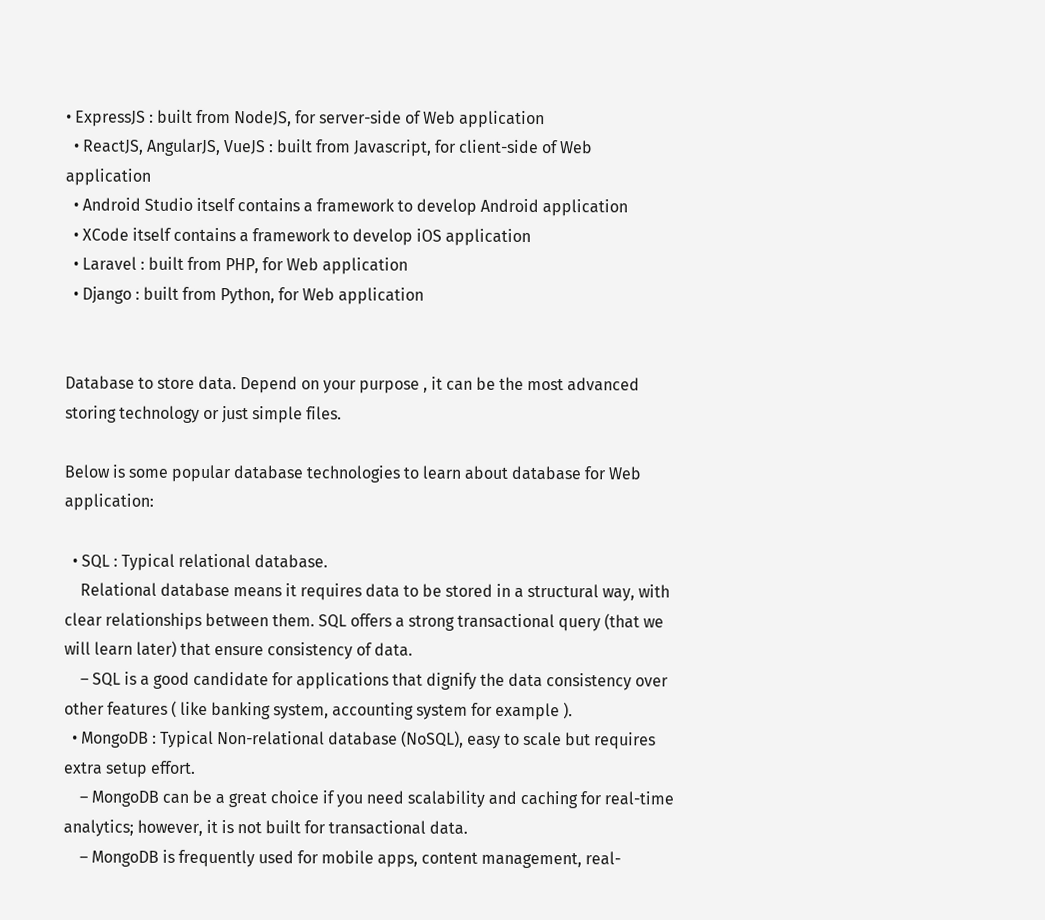• ExpressJS : built from NodeJS, for server-side of Web application
  • ReactJS, AngularJS, VueJS : built from Javascript, for client-side of Web application
  • Android Studio itself contains a framework to develop Android application
  • XCode itself contains a framework to develop iOS application
  • Laravel : built from PHP, for Web application
  • Django : built from Python, for Web application


Database to store data. Depend on your purpose , it can be the most advanced storing technology or just simple files.

Below is some popular database technologies to learn about database for Web application:

  • SQL : Typical relational database.
    Relational database means it requires data to be stored in a structural way, with clear relationships between them. SQL offers a strong transactional query (that we will learn later) that ensure consistency of data.
    – SQL is a good candidate for applications that dignify the data consistency over other features ( like banking system, accounting system for example ).
  • MongoDB : Typical Non-relational database (NoSQL), easy to scale but requires extra setup effort.
    – MongoDB can be a great choice if you need scalability and caching for real-time analytics; however, it is not built for transactional data.
    – MongoDB is frequently used for mobile apps, content management, real-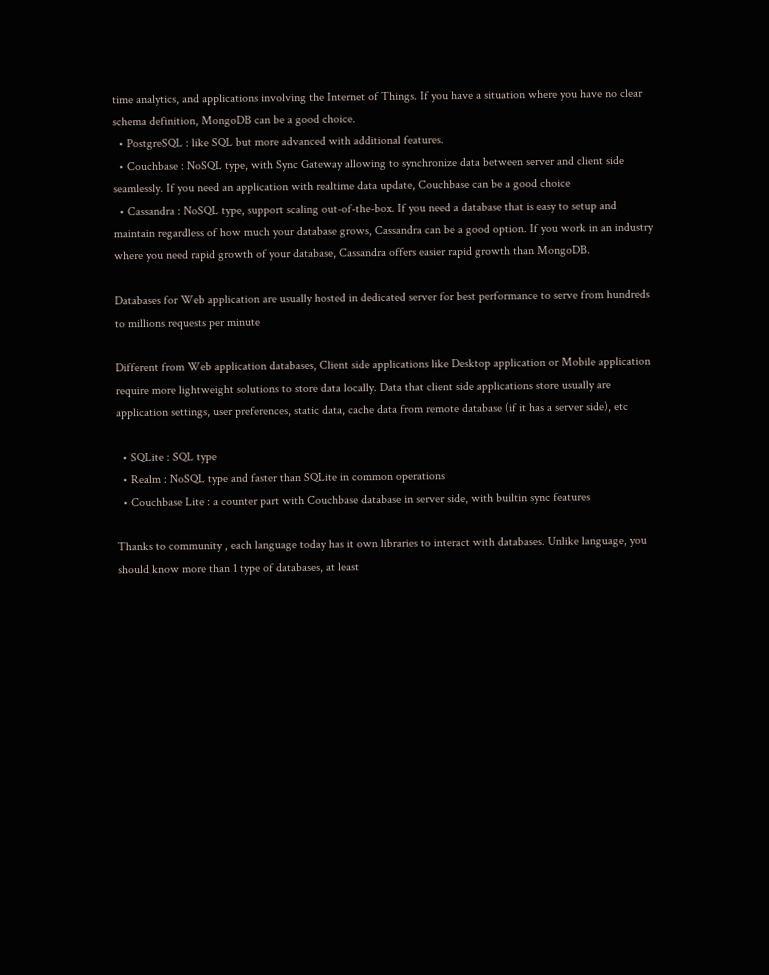time analytics, and applications involving the Internet of Things. If you have a situation where you have no clear schema definition, MongoDB can be a good choice.
  • PostgreSQL : like SQL but more advanced with additional features.
  • Couchbase : NoSQL type, with Sync Gateway allowing to synchronize data between server and client side seamlessly. If you need an application with realtime data update, Couchbase can be a good choice
  • Cassandra : NoSQL type, support scaling out-of-the-box. If you need a database that is easy to setup and maintain regardless of how much your database grows, Cassandra can be a good option. If you work in an industry where you need rapid growth of your database, Cassandra offers easier rapid growth than MongoDB.

Databases for Web application are usually hosted in dedicated server for best performance to serve from hundreds to millions requests per minute

Different from Web application databases, Client side applications like Desktop application or Mobile application require more lightweight solutions to store data locally. Data that client side applications store usually are application settings, user preferences, static data, cache data from remote database (if it has a server side), etc

  • SQLite : SQL type
  • Realm : NoSQL type and faster than SQLite in common operations
  • Couchbase Lite : a counter part with Couchbase database in server side, with builtin sync features

Thanks to community , each language today has it own libraries to interact with databases. Unlike language, you should know more than 1 type of databases, at least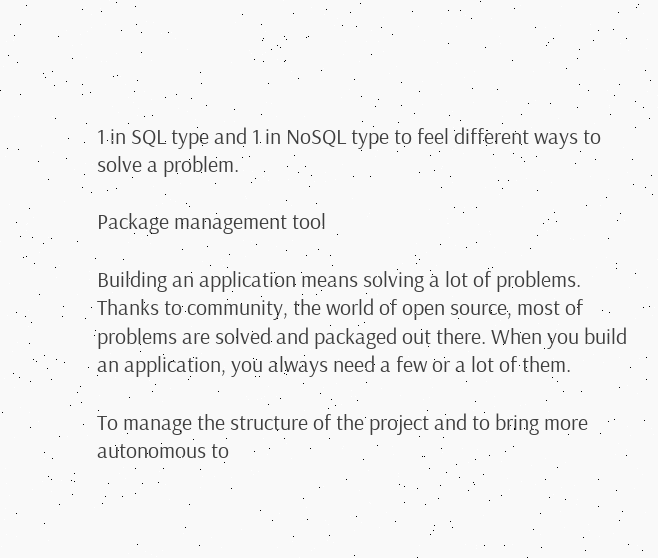1 in SQL type and 1 in NoSQL type to feel different ways to solve a problem.

Package management tool

Building an application means solving a lot of problems. Thanks to community, the world of open source, most of problems are solved and packaged out there. When you build an application, you always need a few or a lot of them.

To manage the structure of the project and to bring more autonomous to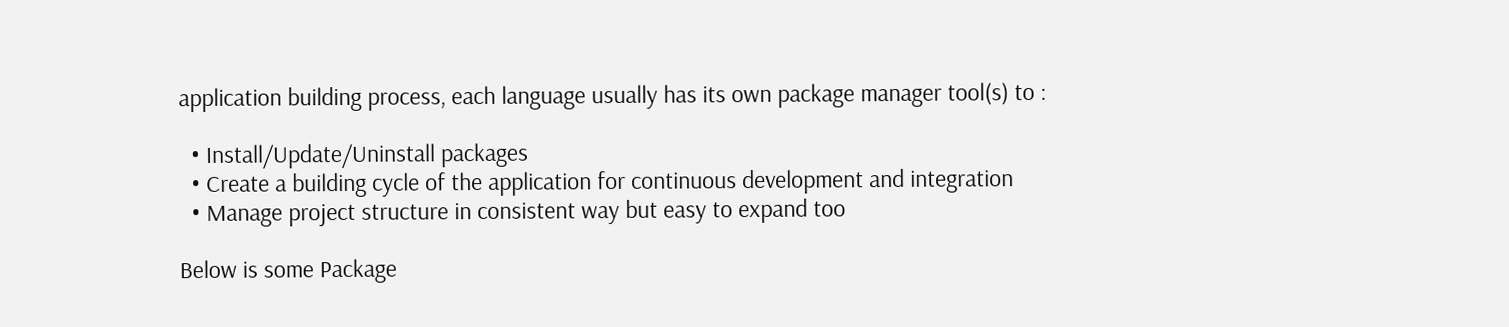application building process, each language usually has its own package manager tool(s) to :

  • Install/Update/Uninstall packages
  • Create a building cycle of the application for continuous development and integration
  • Manage project structure in consistent way but easy to expand too

Below is some Package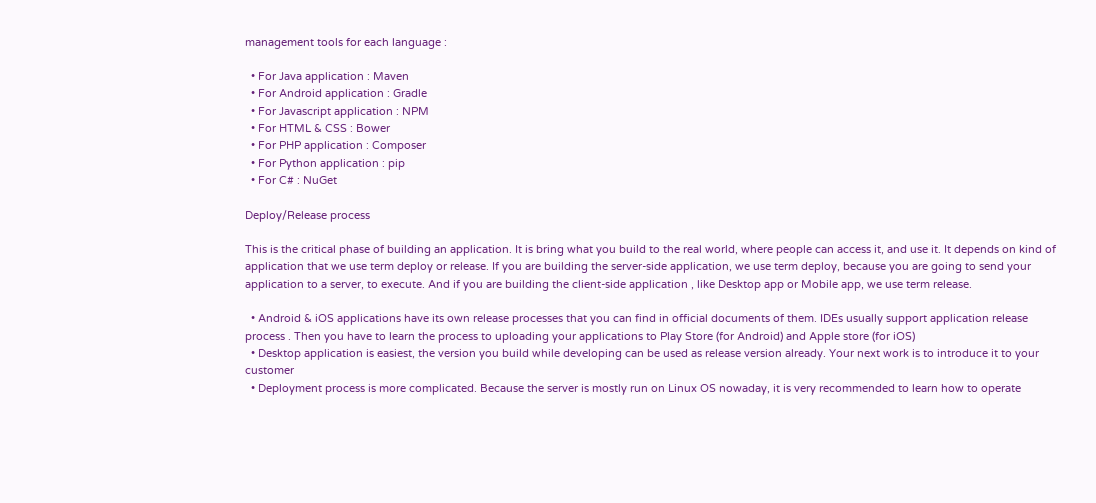management tools for each language :

  • For Java application : Maven
  • For Android application : Gradle
  • For Javascript application : NPM
  • For HTML & CSS : Bower
  • For PHP application : Composer
  • For Python application : pip
  • For C# : NuGet

Deploy/Release process

This is the critical phase of building an application. It is bring what you build to the real world, where people can access it, and use it. It depends on kind of application that we use term deploy or release. If you are building the server-side application, we use term deploy, because you are going to send your application to a server, to execute. And if you are building the client-side application , like Desktop app or Mobile app, we use term release.

  • Android & iOS applications have its own release processes that you can find in official documents of them. IDEs usually support application release process . Then you have to learn the process to uploading your applications to Play Store (for Android) and Apple store (for iOS)
  • Desktop application is easiest, the version you build while developing can be used as release version already. Your next work is to introduce it to your customer
  • Deployment process is more complicated. Because the server is mostly run on Linux OS nowaday, it is very recommended to learn how to operate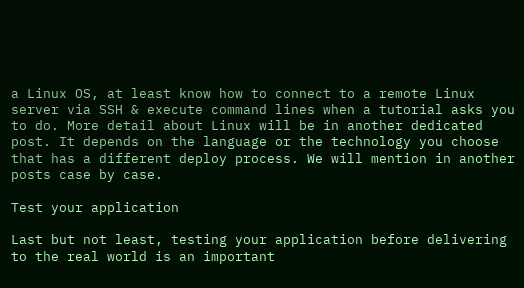a Linux OS, at least know how to connect to a remote Linux server via SSH & execute command lines when a tutorial asks you to do. More detail about Linux will be in another dedicated post. It depends on the language or the technology you choose that has a different deploy process. We will mention in another posts case by case.

Test your application

Last but not least, testing your application before delivering to the real world is an important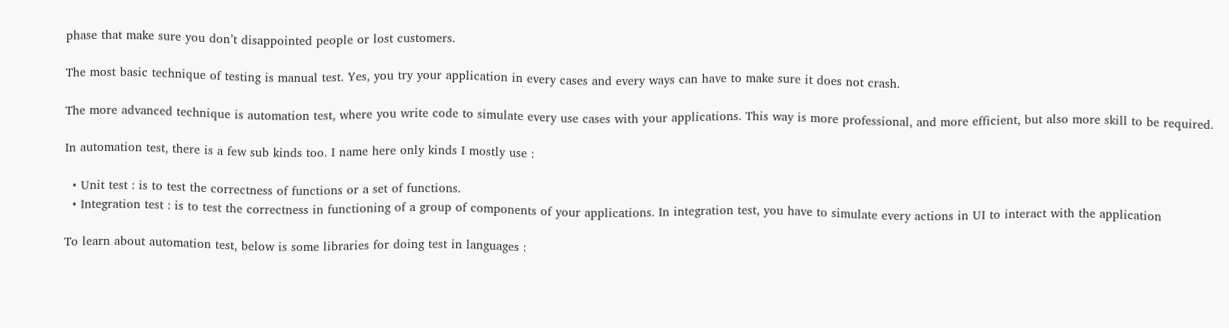phase that make sure you don’t disappointed people or lost customers.

The most basic technique of testing is manual test. Yes, you try your application in every cases and every ways can have to make sure it does not crash.

The more advanced technique is automation test, where you write code to simulate every use cases with your applications. This way is more professional, and more efficient, but also more skill to be required.

In automation test, there is a few sub kinds too. I name here only kinds I mostly use :

  • Unit test : is to test the correctness of functions or a set of functions.
  • Integration test : is to test the correctness in functioning of a group of components of your applications. In integration test, you have to simulate every actions in UI to interact with the application

To learn about automation test, below is some libraries for doing test in languages :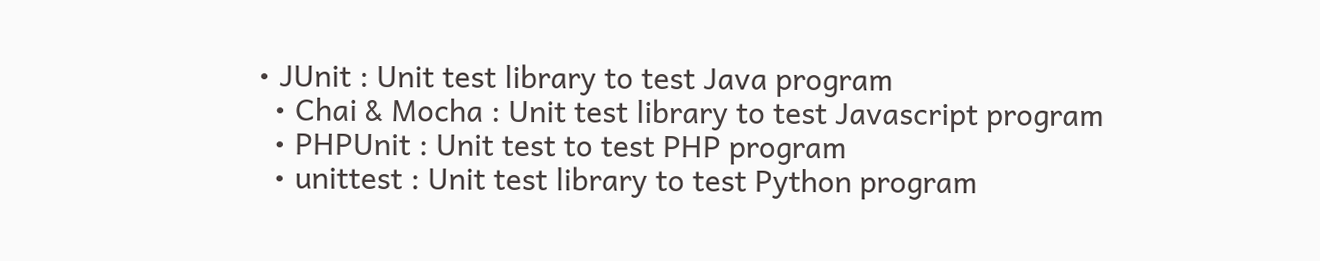• JUnit : Unit test library to test Java program
  • Chai & Mocha : Unit test library to test Javascript program
  • PHPUnit : Unit test to test PHP program
  • unittest : Unit test library to test Python program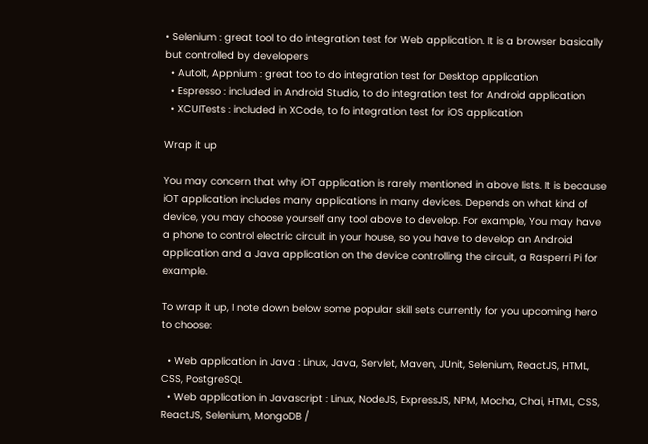• Selenium : great tool to do integration test for Web application. It is a browser basically but controlled by developers
  • AutoIt, Appnium : great too to do integration test for Desktop application
  • Espresso : included in Android Studio, to do integration test for Android application
  • XCUITests : included in XCode, to fo integration test for iOS application

Wrap it up

You may concern that why iOT application is rarely mentioned in above lists. It is because iOT application includes many applications in many devices. Depends on what kind of device, you may choose yourself any tool above to develop. For example, You may have a phone to control electric circuit in your house, so you have to develop an Android application and a Java application on the device controlling the circuit, a Rasperri Pi for example.

To wrap it up, I note down below some popular skill sets currently for you upcoming hero to choose:

  • Web application in Java : Linux, Java, Servlet, Maven, JUnit, Selenium, ReactJS, HTML, CSS, PostgreSQL
  • Web application in Javascript : Linux, NodeJS, ExpressJS, NPM, Mocha, Chai, HTML, CSS, ReactJS, Selenium, MongoDB /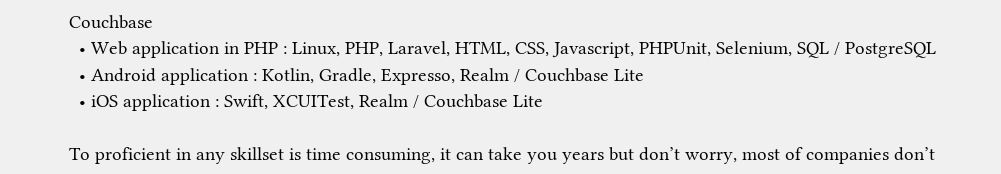Couchbase
  • Web application in PHP : Linux, PHP, Laravel, HTML, CSS, Javascript, PHPUnit, Selenium, SQL / PostgreSQL
  • Android application : Kotlin, Gradle, Expresso, Realm / Couchbase Lite
  • iOS application : Swift, XCUITest, Realm / Couchbase Lite

To proficient in any skillset is time consuming, it can take you years but don’t worry, most of companies don’t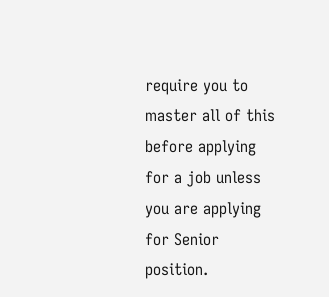require you to master all of this before applying for a job unless you are applying for Senior position.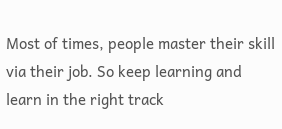Most of times, people master their skill via their job. So keep learning and learn in the right track